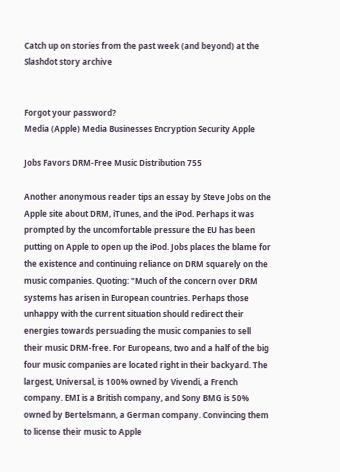Catch up on stories from the past week (and beyond) at the Slashdot story archive


Forgot your password?
Media (Apple) Media Businesses Encryption Security Apple

Jobs Favors DRM-Free Music Distribution 755

Another anonymous reader tips an essay by Steve Jobs on the Apple site about DRM, iTunes, and the iPod. Perhaps it was prompted by the uncomfortable pressure the EU has been putting on Apple to open up the iPod. Jobs places the blame for the existence and continuing reliance on DRM squarely on the music companies. Quoting: "Much of the concern over DRM systems has arisen in European countries. Perhaps those unhappy with the current situation should redirect their energies towards persuading the music companies to sell their music DRM-free. For Europeans, two and a half of the big four music companies are located right in their backyard. The largest, Universal, is 100% owned by Vivendi, a French company. EMI is a British company, and Sony BMG is 50% owned by Bertelsmann, a German company. Convincing them to license their music to Apple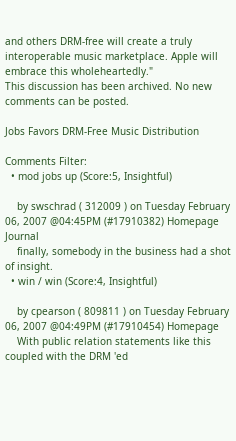and others DRM-free will create a truly interoperable music marketplace. Apple will embrace this wholeheartedly."
This discussion has been archived. No new comments can be posted.

Jobs Favors DRM-Free Music Distribution

Comments Filter:
  • mod jobs up (Score:5, Insightful)

    by swschrad ( 312009 ) on Tuesday February 06, 2007 @04:45PM (#17910382) Homepage Journal
    finally, somebody in the business had a shot of insight.
  • win / win (Score:4, Insightful)

    by cpearson ( 809811 ) on Tuesday February 06, 2007 @04:49PM (#17910454) Homepage
    With public relation statements like this coupled with the DRM 'ed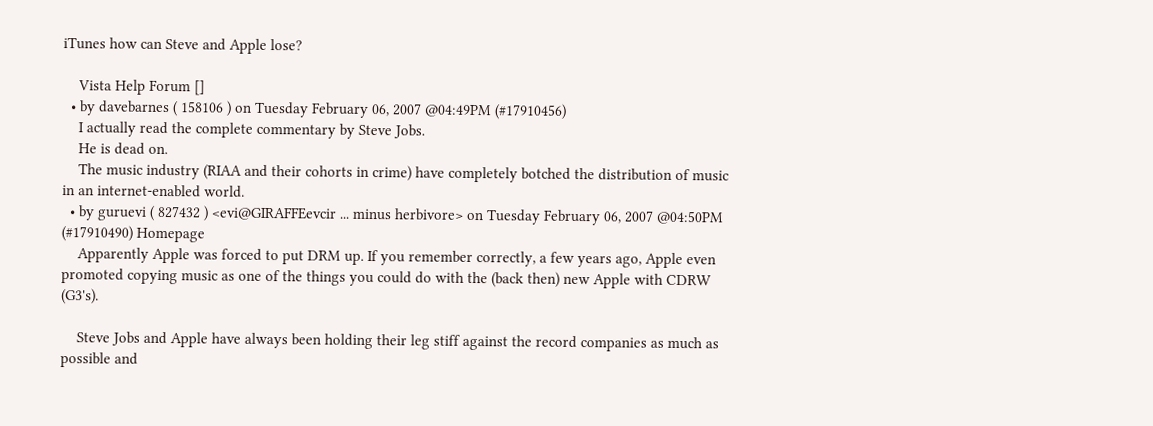iTunes how can Steve and Apple lose?

    Vista Help Forum []
  • by davebarnes ( 158106 ) on Tuesday February 06, 2007 @04:49PM (#17910456)
    I actually read the complete commentary by Steve Jobs.
    He is dead on.
    The music industry (RIAA and their cohorts in crime) have completely botched the distribution of music in an internet-enabled world.
  • by guruevi ( 827432 ) <evi@GIRAFFEevcir ... minus herbivore> on Tuesday February 06, 2007 @04:50PM (#17910490) Homepage
    Apparently Apple was forced to put DRM up. If you remember correctly, a few years ago, Apple even promoted copying music as one of the things you could do with the (back then) new Apple with CDRW (G3's).

    Steve Jobs and Apple have always been holding their leg stiff against the record companies as much as possible and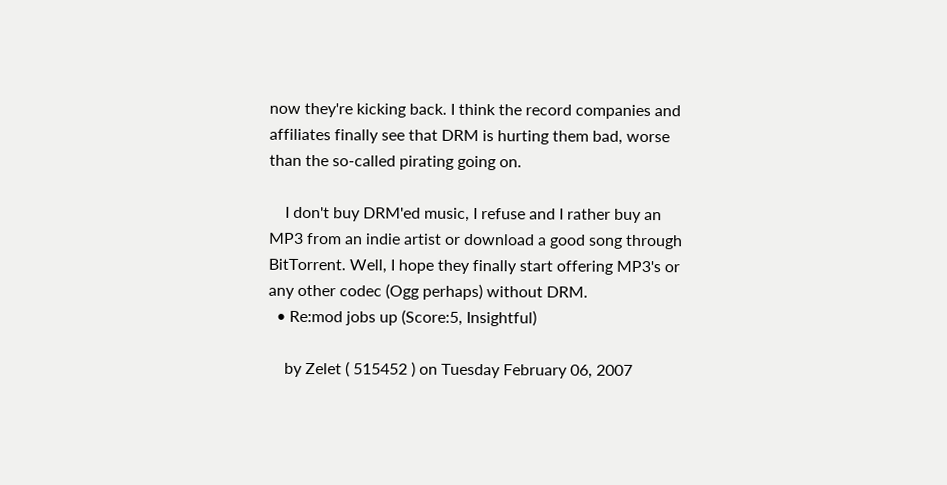now they're kicking back. I think the record companies and affiliates finally see that DRM is hurting them bad, worse than the so-called pirating going on.

    I don't buy DRM'ed music, I refuse and I rather buy an MP3 from an indie artist or download a good song through BitTorrent. Well, I hope they finally start offering MP3's or any other codec (Ogg perhaps) without DRM.
  • Re:mod jobs up (Score:5, Insightful)

    by Zelet ( 515452 ) on Tuesday February 06, 2007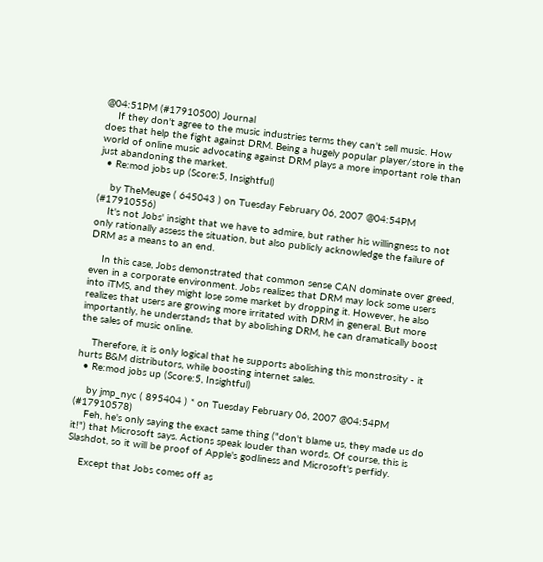@04:51PM (#17910500) Journal
    If they don't agree to the music industries terms they can't sell music. How does that help the fight against DRM. Being a hugely popular player/store in the world of online music advocating against DRM plays a more important role than just abandoning the market.
  • Re:mod jobs up (Score:5, Insightful)

    by TheMeuge ( 645043 ) on Tuesday February 06, 2007 @04:54PM (#17910556)
    It's not Jobs' insight that we have to admire, but rather his willingness to not only rationally assess the situation, but also publicly acknowledge the failure of DRM as a means to an end.

    In this case, Jobs demonstrated that common sense CAN dominate over greed, even in a corporate environment. Jobs realizes that DRM may lock some users into iTMS, and they might lose some market by dropping it. However, he also realizes that users are growing more irritated with DRM in general. But more importantly, he understands that by abolishing DRM, he can dramatically boost the sales of music online.

    Therefore, it is only logical that he supports abolishing this monstrosity - it hurts B&M distributors, while boosting internet sales.
  • Re:mod jobs up (Score:5, Insightful)

    by jmp_nyc ( 895404 ) * on Tuesday February 06, 2007 @04:54PM (#17910578)
    Feh, he's only saying the exact same thing ("don't blame us, they made us do it!") that Microsoft says. Actions speak louder than words. Of course, this is Slashdot, so it will be proof of Apple's godliness and Microsoft's perfidy.

    Except that Jobs comes off as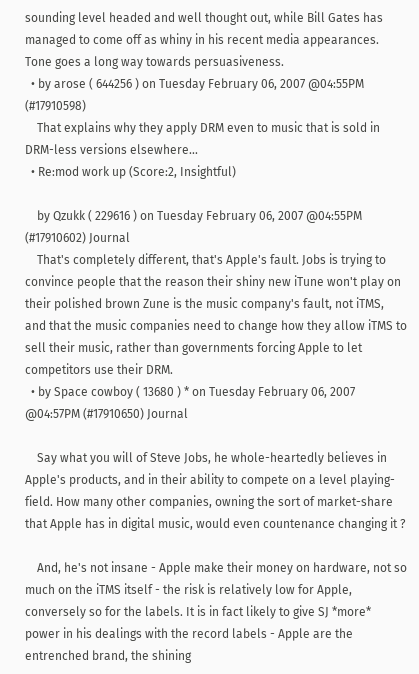sounding level headed and well thought out, while Bill Gates has managed to come off as whiny in his recent media appearances. Tone goes a long way towards persuasiveness.
  • by arose ( 644256 ) on Tuesday February 06, 2007 @04:55PM (#17910598)
    That explains why they apply DRM even to music that is sold in DRM-less versions elsewhere...
  • Re:mod work up (Score:2, Insightful)

    by Qzukk ( 229616 ) on Tuesday February 06, 2007 @04:55PM (#17910602) Journal
    That's completely different, that's Apple's fault. Jobs is trying to convince people that the reason their shiny new iTune won't play on their polished brown Zune is the music company's fault, not iTMS, and that the music companies need to change how they allow iTMS to sell their music, rather than governments forcing Apple to let competitors use their DRM.
  • by Space cowboy ( 13680 ) * on Tuesday February 06, 2007 @04:57PM (#17910650) Journal

    Say what you will of Steve Jobs, he whole-heartedly believes in Apple's products, and in their ability to compete on a level playing-field. How many other companies, owning the sort of market-share that Apple has in digital music, would even countenance changing it ?

    And, he's not insane - Apple make their money on hardware, not so much on the iTMS itself - the risk is relatively low for Apple, conversely so for the labels. It is in fact likely to give SJ *more* power in his dealings with the record labels - Apple are the entrenched brand, the shining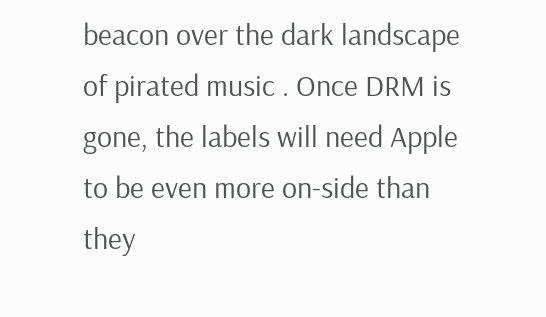beacon over the dark landscape of pirated music . Once DRM is gone, the labels will need Apple to be even more on-side than they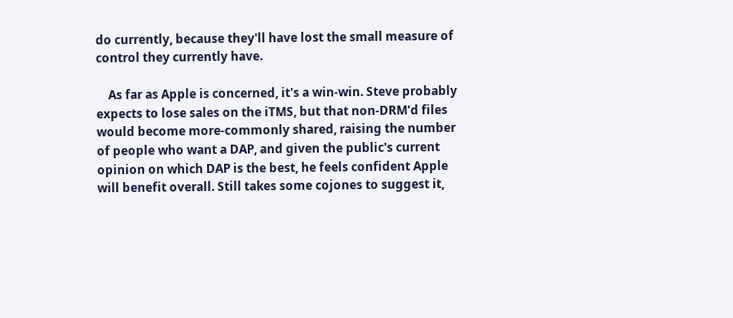do currently, because they'll have lost the small measure of control they currently have.

    As far as Apple is concerned, it's a win-win. Steve probably expects to lose sales on the iTMS, but that non-DRM'd files would become more-commonly shared, raising the number of people who want a DAP, and given the public's current opinion on which DAP is the best, he feels confident Apple will benefit overall. Still takes some cojones to suggest it,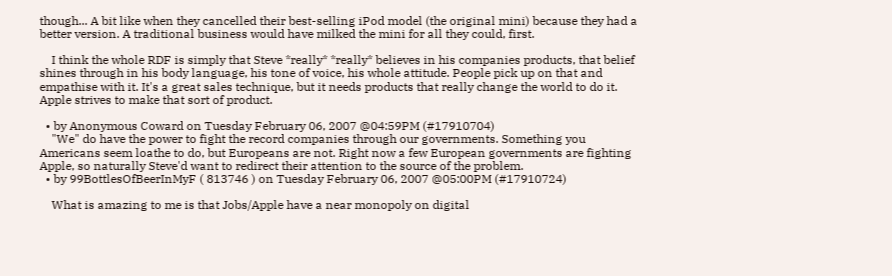though... A bit like when they cancelled their best-selling iPod model (the original mini) because they had a better version. A traditional business would have milked the mini for all they could, first.

    I think the whole RDF is simply that Steve *really* *really* believes in his companies products, that belief shines through in his body language, his tone of voice, his whole attitude. People pick up on that and empathise with it. It's a great sales technique, but it needs products that really change the world to do it. Apple strives to make that sort of product.

  • by Anonymous Coward on Tuesday February 06, 2007 @04:59PM (#17910704)
    "We" do have the power to fight the record companies through our governments. Something you Americans seem loathe to do, but Europeans are not. Right now a few European governments are fighting Apple, so naturally Steve'd want to redirect their attention to the source of the problem.
  • by 99BottlesOfBeerInMyF ( 813746 ) on Tuesday February 06, 2007 @05:00PM (#17910724)

    What is amazing to me is that Jobs/Apple have a near monopoly on digital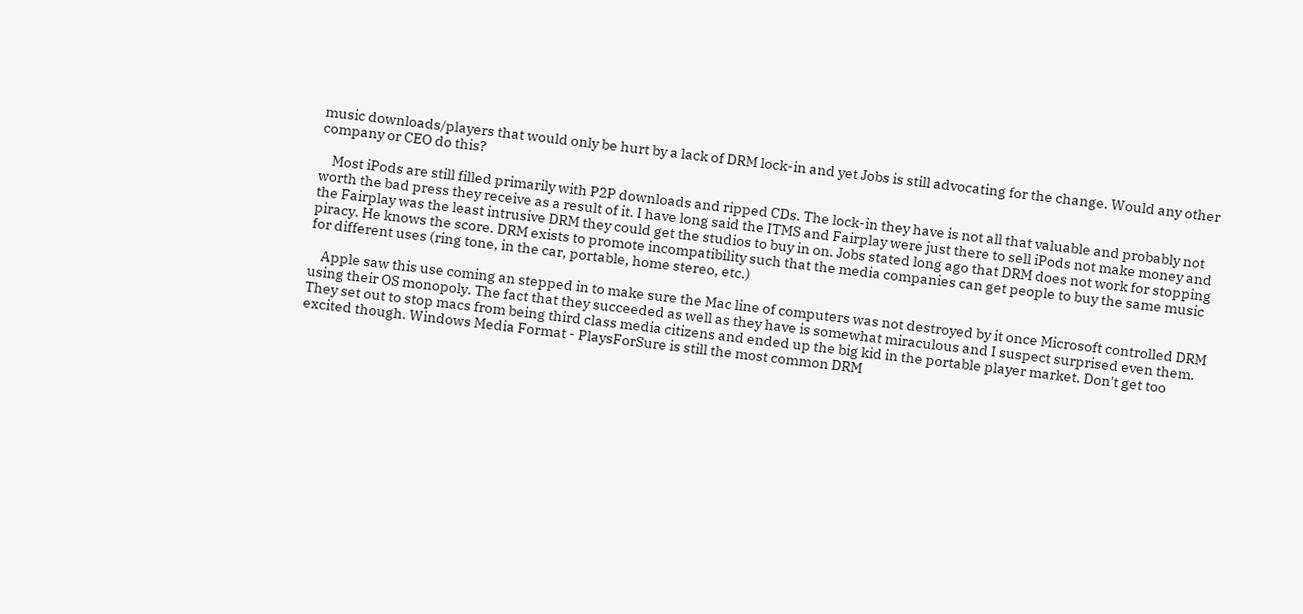music downloads/players that would only be hurt by a lack of DRM lock-in and yet Jobs is still advocating for the change. Would any other company or CEO do this?

    Most iPods are still filled primarily with P2P downloads and ripped CDs. The lock-in they have is not all that valuable and probably not worth the bad press they receive as a result of it. I have long said the ITMS and Fairplay were just there to sell iPods not make money and the Fairplay was the least intrusive DRM they could get the studios to buy in on. Jobs stated long ago that DRM does not work for stopping piracy. He knows the score. DRM exists to promote incompatibility such that the media companies can get people to buy the same music for different uses (ring tone, in the car, portable, home stereo, etc.)

    Apple saw this use coming an stepped in to make sure the Mac line of computers was not destroyed by it once Microsoft controlled DRM using their OS monopoly. The fact that they succeeded as well as they have is somewhat miraculous and I suspect surprised even them. They set out to stop macs from being third class media citizens and ended up the big kid in the portable player market. Don't get too excited though. Windows Media Format - PlaysForSure is still the most common DRM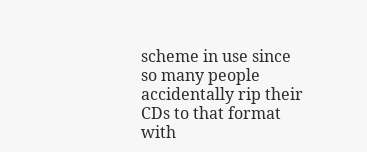scheme in use since so many people accidentally rip their CDs to that format with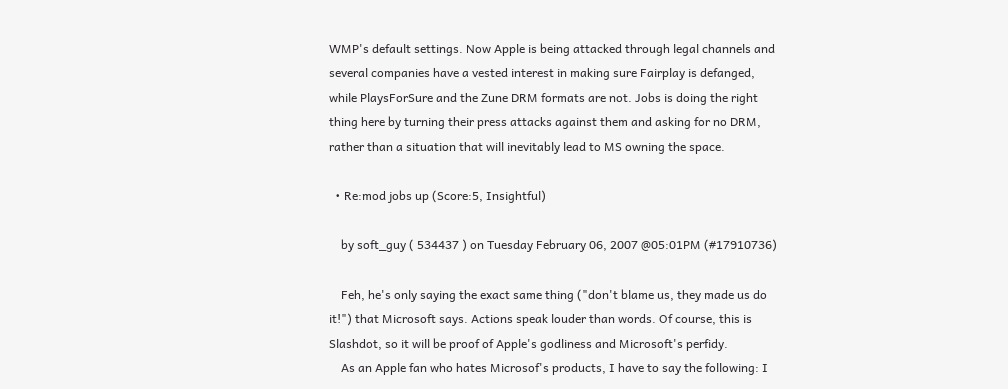WMP's default settings. Now Apple is being attacked through legal channels and several companies have a vested interest in making sure Fairplay is defanged, while PlaysForSure and the Zune DRM formats are not. Jobs is doing the right thing here by turning their press attacks against them and asking for no DRM, rather than a situation that will inevitably lead to MS owning the space.

  • Re:mod jobs up (Score:5, Insightful)

    by soft_guy ( 534437 ) on Tuesday February 06, 2007 @05:01PM (#17910736)

    Feh, he's only saying the exact same thing ("don't blame us, they made us do it!") that Microsoft says. Actions speak louder than words. Of course, this is Slashdot, so it will be proof of Apple's godliness and Microsoft's perfidy.
    As an Apple fan who hates Microsof's products, I have to say the following: I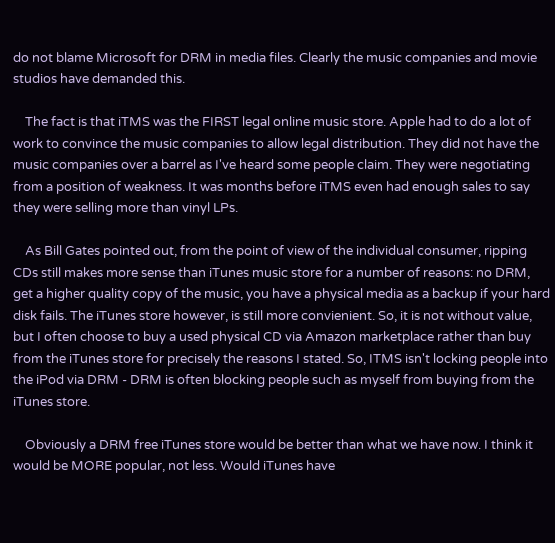do not blame Microsoft for DRM in media files. Clearly the music companies and movie studios have demanded this.

    The fact is that iTMS was the FIRST legal online music store. Apple had to do a lot of work to convince the music companies to allow legal distribution. They did not have the music companies over a barrel as I've heard some people claim. They were negotiating from a position of weakness. It was months before iTMS even had enough sales to say they were selling more than vinyl LPs.

    As Bill Gates pointed out, from the point of view of the individual consumer, ripping CDs still makes more sense than iTunes music store for a number of reasons: no DRM, get a higher quality copy of the music, you have a physical media as a backup if your hard disk fails. The iTunes store however, is still more convienient. So, it is not without value, but I often choose to buy a used physical CD via Amazon marketplace rather than buy from the iTunes store for precisely the reasons I stated. So, ITMS isn't locking people into the iPod via DRM - DRM is often blocking people such as myself from buying from the iTunes store.

    Obviously a DRM free iTunes store would be better than what we have now. I think it would be MORE popular, not less. Would iTunes have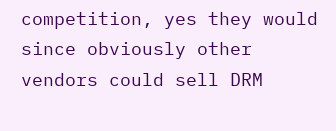competition, yes they would since obviously other vendors could sell DRM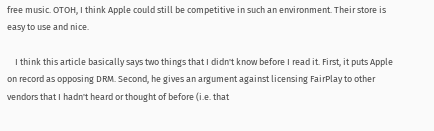free music. OTOH, I think Apple could still be competitive in such an environment. Their store is easy to use and nice.

    I think this article basically says two things that I didn't know before I read it. First, it puts Apple on record as opposing DRM. Second, he gives an argument against licensing FairPlay to other vendors that I hadn't heard or thought of before (i.e. that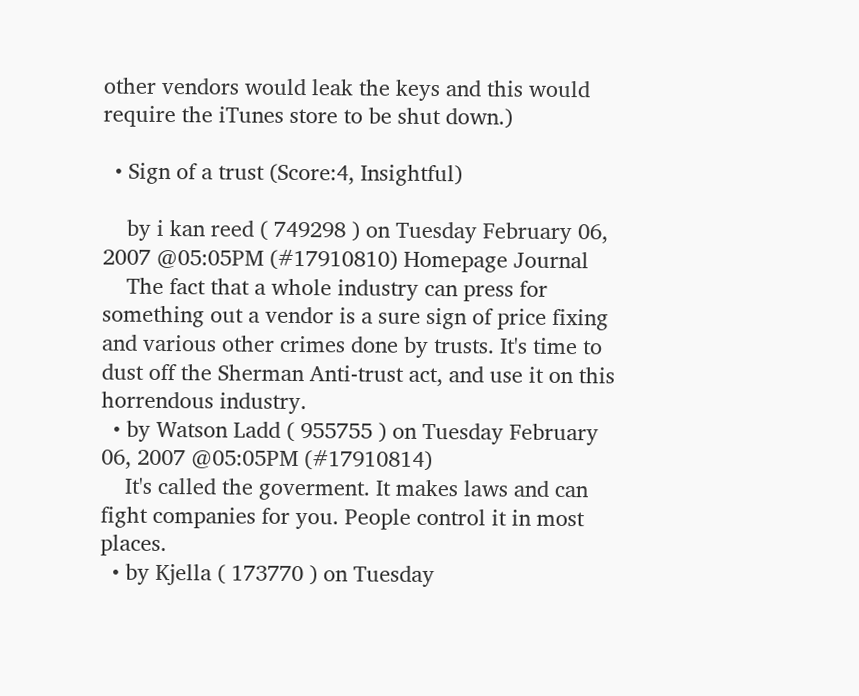other vendors would leak the keys and this would require the iTunes store to be shut down.)

  • Sign of a trust (Score:4, Insightful)

    by i kan reed ( 749298 ) on Tuesday February 06, 2007 @05:05PM (#17910810) Homepage Journal
    The fact that a whole industry can press for something out a vendor is a sure sign of price fixing and various other crimes done by trusts. It's time to dust off the Sherman Anti-trust act, and use it on this horrendous industry.
  • by Watson Ladd ( 955755 ) on Tuesday February 06, 2007 @05:05PM (#17910814)
    It's called the goverment. It makes laws and can fight companies for you. People control it in most places.
  • by Kjella ( 173770 ) on Tuesday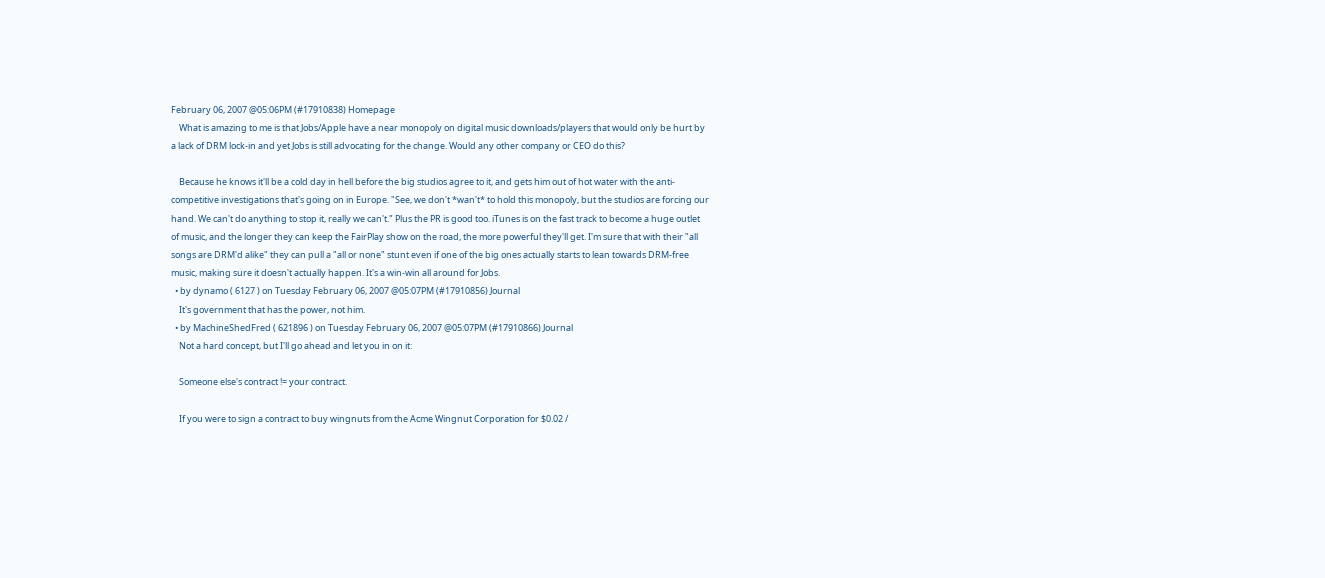February 06, 2007 @05:06PM (#17910838) Homepage
    What is amazing to me is that Jobs/Apple have a near monopoly on digital music downloads/players that would only be hurt by a lack of DRM lock-in and yet Jobs is still advocating for the change. Would any other company or CEO do this?

    Because he knows it'll be a cold day in hell before the big studios agree to it, and gets him out of hot water with the anti-competitive investigations that's going on in Europe. "See, we don't *wan't* to hold this monopoly, but the studios are forcing our hand. We can't do anything to stop it, really we can't." Plus the PR is good too. iTunes is on the fast track to become a huge outlet of music, and the longer they can keep the FairPlay show on the road, the more powerful they'll get. I'm sure that with their "all songs are DRM'd alike" they can pull a "all or none" stunt even if one of the big ones actually starts to lean towards DRM-free music, making sure it doesn't actually happen. It's a win-win all around for Jobs.
  • by dynamo ( 6127 ) on Tuesday February 06, 2007 @05:07PM (#17910856) Journal
    It's government that has the power, not him.
  • by MachineShedFred ( 621896 ) on Tuesday February 06, 2007 @05:07PM (#17910866) Journal
    Not a hard concept, but I'll go ahead and let you in on it:

    Someone else's contract != your contract.

    If you were to sign a contract to buy wingnuts from the Acme Wingnut Corporation for $0.02 /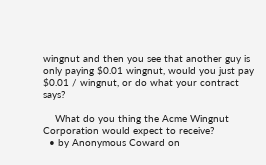wingnut and then you see that another guy is only paying $0.01 wingnut, would you just pay $0.01 / wingnut, or do what your contract says?

    What do you thing the Acme Wingnut Corporation would expect to receive?
  • by Anonymous Coward on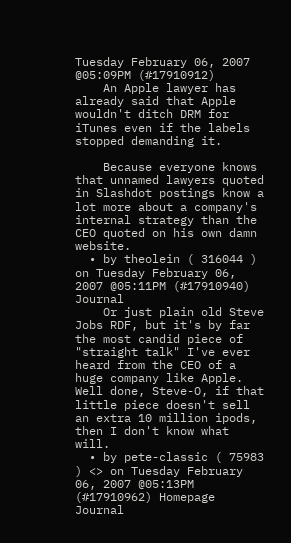Tuesday February 06, 2007 @05:09PM (#17910912)
    An Apple lawyer has already said that Apple wouldn't ditch DRM for iTunes even if the labels stopped demanding it.

    Because everyone knows that unnamed lawyers quoted in Slashdot postings know a lot more about a company's internal strategy than the CEO quoted on his own damn website.
  • by theolein ( 316044 ) on Tuesday February 06, 2007 @05:11PM (#17910940) Journal
    Or just plain old Steve Jobs RDF, but it's by far the most candid piece of "straight talk" I've ever heard from the CEO of a huge company like Apple. Well done, Steve-O, if that little piece doesn't sell an extra 10 million ipods, then I don't know what will.
  • by pete-classic ( 75983 ) <> on Tuesday February 06, 2007 @05:13PM (#17910962) Homepage Journal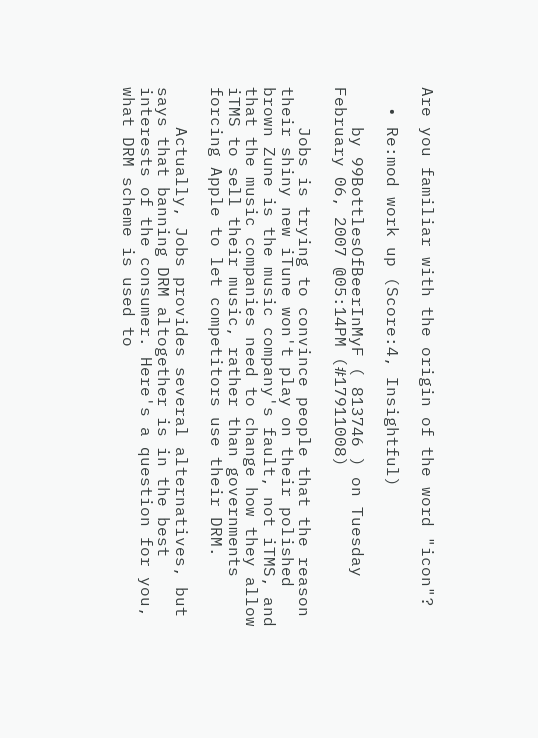Are you familiar with the origin of the word "icon"?

  • Re:mod work up (Score:4, Insightful)

    by 99BottlesOfBeerInMyF ( 813746 ) on Tuesday February 06, 2007 @05:14PM (#17911008)

    Jobs is trying to convince people that the reason their shiny new iTune won't play on their polished brown Zune is the music company's fault, not iTMS, and that the music companies need to change how they allow iTMS to sell their music, rather than governments forcing Apple to let competitors use their DRM.

    Actually, Jobs provides several alternatives, but says that banning DRM altogether is in the best interests of the consumer. Here's a question for you, what DRM scheme is used to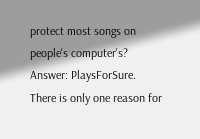protect most songs on people's computer's? Answer: PlaysForSure. There is only one reason for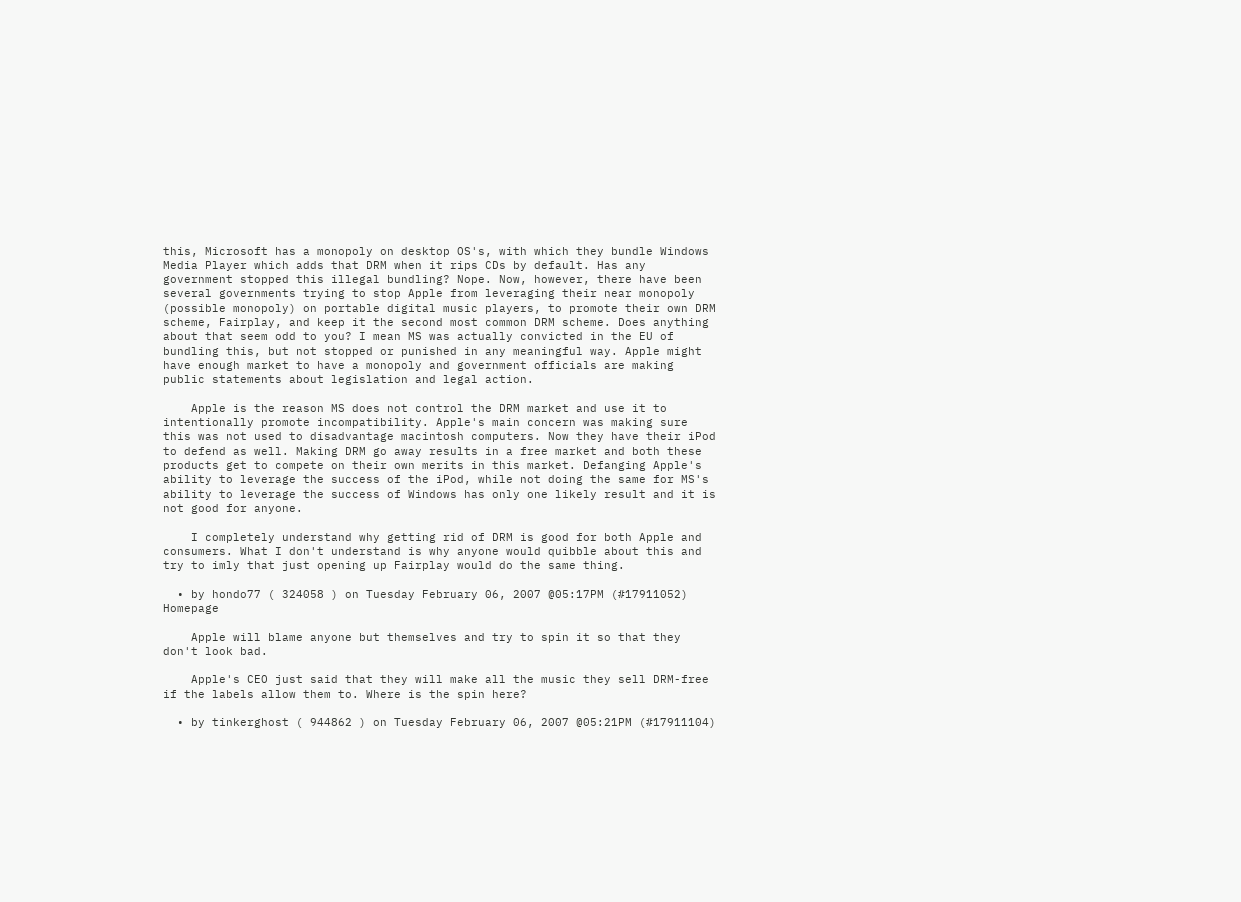this, Microsoft has a monopoly on desktop OS's, with which they bundle Windows Media Player which adds that DRM when it rips CDs by default. Has any government stopped this illegal bundling? Nope. Now, however, there have been several governments trying to stop Apple from leveraging their near monopoly (possible monopoly) on portable digital music players, to promote their own DRM scheme, Fairplay, and keep it the second most common DRM scheme. Does anything about that seem odd to you? I mean MS was actually convicted in the EU of bundling this, but not stopped or punished in any meaningful way. Apple might have enough market to have a monopoly and government officials are making public statements about legislation and legal action.

    Apple is the reason MS does not control the DRM market and use it to intentionally promote incompatibility. Apple's main concern was making sure this was not used to disadvantage macintosh computers. Now they have their iPod to defend as well. Making DRM go away results in a free market and both these products get to compete on their own merits in this market. Defanging Apple's ability to leverage the success of the iPod, while not doing the same for MS's ability to leverage the success of Windows has only one likely result and it is not good for anyone.

    I completely understand why getting rid of DRM is good for both Apple and consumers. What I don't understand is why anyone would quibble about this and try to imly that just opening up Fairplay would do the same thing.

  • by hondo77 ( 324058 ) on Tuesday February 06, 2007 @05:17PM (#17911052) Homepage

    Apple will blame anyone but themselves and try to spin it so that they don't look bad.

    Apple's CEO just said that they will make all the music they sell DRM-free if the labels allow them to. Where is the spin here?

  • by tinkerghost ( 944862 ) on Tuesday February 06, 2007 @05:21PM (#17911104)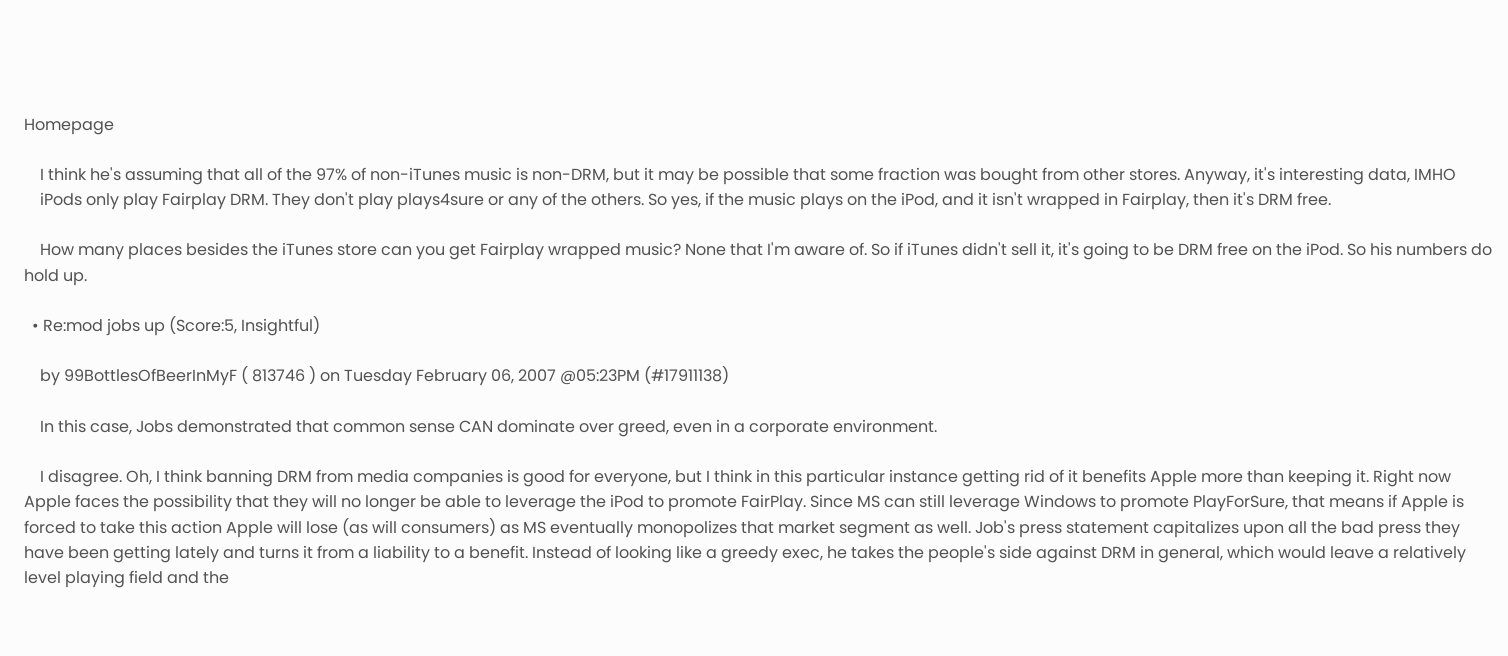Homepage

    I think he's assuming that all of the 97% of non-iTunes music is non-DRM, but it may be possible that some fraction was bought from other stores. Anyway, it's interesting data, IMHO
    iPods only play Fairplay DRM. They don't play plays4sure or any of the others. So yes, if the music plays on the iPod, and it isn't wrapped in Fairplay, then it's DRM free.

    How many places besides the iTunes store can you get Fairplay wrapped music? None that I'm aware of. So if iTunes didn't sell it, it's going to be DRM free on the iPod. So his numbers do hold up.

  • Re:mod jobs up (Score:5, Insightful)

    by 99BottlesOfBeerInMyF ( 813746 ) on Tuesday February 06, 2007 @05:23PM (#17911138)

    In this case, Jobs demonstrated that common sense CAN dominate over greed, even in a corporate environment.

    I disagree. Oh, I think banning DRM from media companies is good for everyone, but I think in this particular instance getting rid of it benefits Apple more than keeping it. Right now Apple faces the possibility that they will no longer be able to leverage the iPod to promote FairPlay. Since MS can still leverage Windows to promote PlayForSure, that means if Apple is forced to take this action Apple will lose (as will consumers) as MS eventually monopolizes that market segment as well. Job's press statement capitalizes upon all the bad press they have been getting lately and turns it from a liability to a benefit. Instead of looking like a greedy exec, he takes the people's side against DRM in general, which would leave a relatively level playing field and the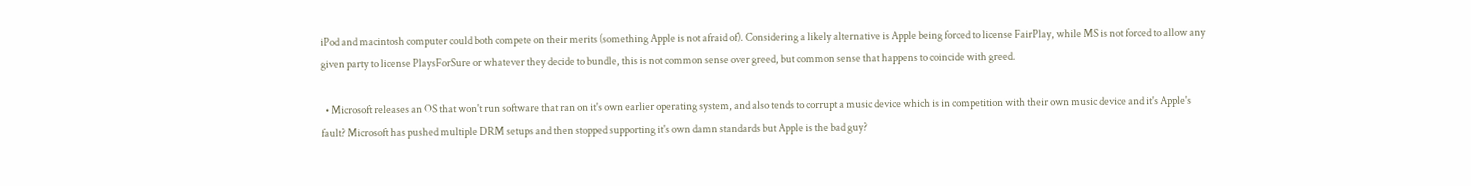iPod and macintosh computer could both compete on their merits (something Apple is not afraid of). Considering a likely alternative is Apple being forced to license FairPlay, while MS is not forced to allow any given party to license PlaysForSure or whatever they decide to bundle, this is not common sense over greed, but common sense that happens to coincide with greed.

  • Microsoft releases an OS that won't run software that ran on it's own earlier operating system, and also tends to corrupt a music device which is in competition with their own music device and it's Apple's fault? Microsoft has pushed multiple DRM setups and then stopped supporting it's own damn standards but Apple is the bad guy?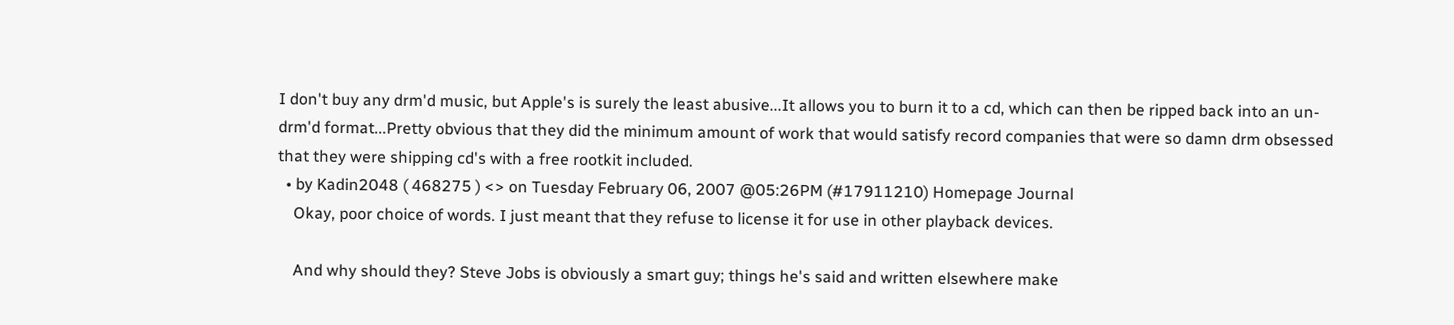I don't buy any drm'd music, but Apple's is surely the least abusive...It allows you to burn it to a cd, which can then be ripped back into an un-drm'd format...Pretty obvious that they did the minimum amount of work that would satisfy record companies that were so damn drm obsessed that they were shipping cd's with a free rootkit included.
  • by Kadin2048 ( 468275 ) <> on Tuesday February 06, 2007 @05:26PM (#17911210) Homepage Journal
    Okay, poor choice of words. I just meant that they refuse to license it for use in other playback devices.

    And why should they? Steve Jobs is obviously a smart guy; things he's said and written elsewhere make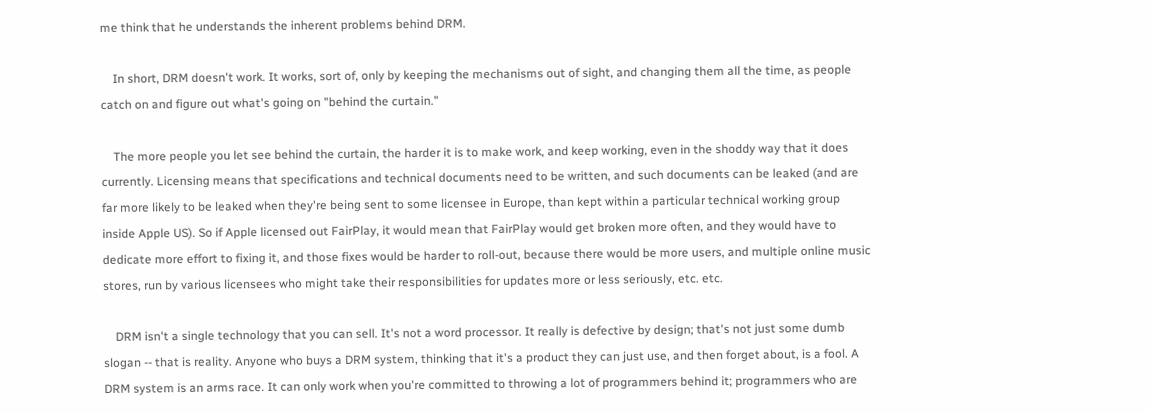me think that he understands the inherent problems behind DRM.

    In short, DRM doesn't work. It works, sort of, only by keeping the mechanisms out of sight, and changing them all the time, as people catch on and figure out what's going on "behind the curtain."

    The more people you let see behind the curtain, the harder it is to make work, and keep working, even in the shoddy way that it does currently. Licensing means that specifications and technical documents need to be written, and such documents can be leaked (and are far more likely to be leaked when they're being sent to some licensee in Europe, than kept within a particular technical working group inside Apple US). So if Apple licensed out FairPlay, it would mean that FairPlay would get broken more often, and they would have to dedicate more effort to fixing it, and those fixes would be harder to roll-out, because there would be more users, and multiple online music stores, run by various licensees who might take their responsibilities for updates more or less seriously, etc. etc.

    DRM isn't a single technology that you can sell. It's not a word processor. It really is defective by design; that's not just some dumb slogan -- that is reality. Anyone who buys a DRM system, thinking that it's a product they can just use, and then forget about, is a fool. A DRM system is an arms race. It can only work when you're committed to throwing a lot of programmers behind it; programmers who are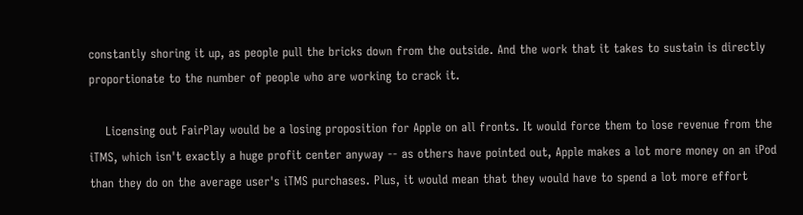constantly shoring it up, as people pull the bricks down from the outside. And the work that it takes to sustain is directly proportionate to the number of people who are working to crack it.

    Licensing out FairPlay would be a losing proposition for Apple on all fronts. It would force them to lose revenue from the iTMS, which isn't exactly a huge profit center anyway -- as others have pointed out, Apple makes a lot more money on an iPod than they do on the average user's iTMS purchases. Plus, it would mean that they would have to spend a lot more effort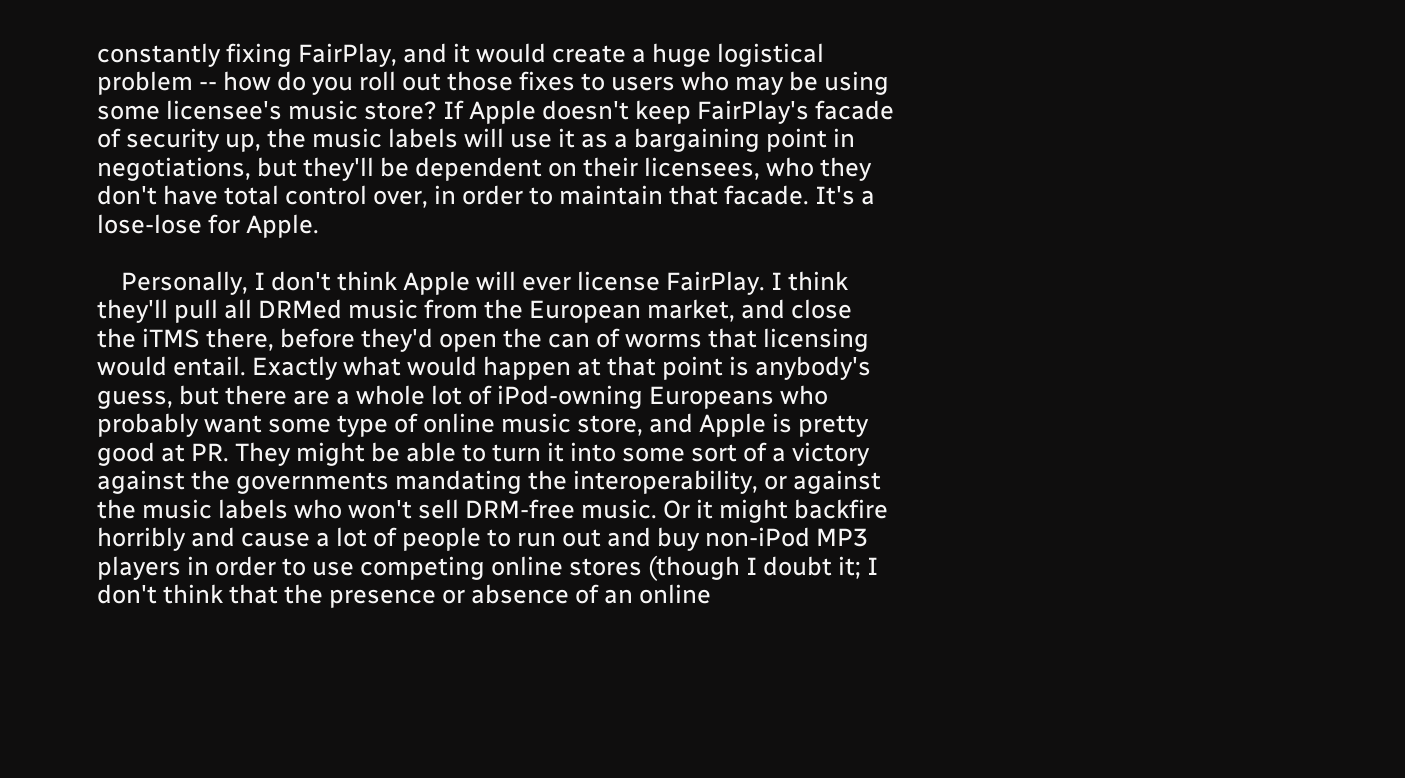constantly fixing FairPlay, and it would create a huge logistical problem -- how do you roll out those fixes to users who may be using some licensee's music store? If Apple doesn't keep FairPlay's facade of security up, the music labels will use it as a bargaining point in negotiations, but they'll be dependent on their licensees, who they don't have total control over, in order to maintain that facade. It's a lose-lose for Apple.

    Personally, I don't think Apple will ever license FairPlay. I think they'll pull all DRMed music from the European market, and close the iTMS there, before they'd open the can of worms that licensing would entail. Exactly what would happen at that point is anybody's guess, but there are a whole lot of iPod-owning Europeans who probably want some type of online music store, and Apple is pretty good at PR. They might be able to turn it into some sort of a victory against the governments mandating the interoperability, or against the music labels who won't sell DRM-free music. Or it might backfire horribly and cause a lot of people to run out and buy non-iPod MP3 players in order to use competing online stores (though I doubt it; I don't think that the presence or absence of an online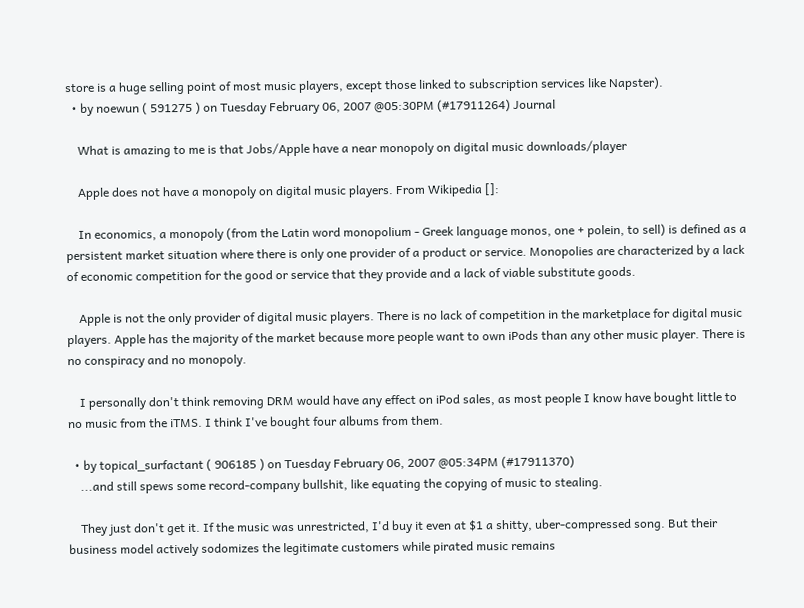store is a huge selling point of most music players, except those linked to subscription services like Napster).
  • by noewun ( 591275 ) on Tuesday February 06, 2007 @05:30PM (#17911264) Journal

    What is amazing to me is that Jobs/Apple have a near monopoly on digital music downloads/player

    Apple does not have a monopoly on digital music players. From Wikipedia []:

    In economics, a monopoly (from the Latin word monopolium - Greek language monos, one + polein, to sell) is defined as a persistent market situation where there is only one provider of a product or service. Monopolies are characterized by a lack of economic competition for the good or service that they provide and a lack of viable substitute goods.

    Apple is not the only provider of digital music players. There is no lack of competition in the marketplace for digital music players. Apple has the majority of the market because more people want to own iPods than any other music player. There is no conspiracy and no monopoly.

    I personally don't think removing DRM would have any effect on iPod sales, as most people I know have bought little to no music from the iTMS. I think I've bought four albums from them.

  • by topical_surfactant ( 906185 ) on Tuesday February 06, 2007 @05:34PM (#17911370)
    ...and still spews some record-company bullshit, like equating the copying of music to stealing.

    They just don't get it. If the music was unrestricted, I'd buy it even at $1 a shitty, uber-compressed song. But their business model actively sodomizes the legitimate customers while pirated music remains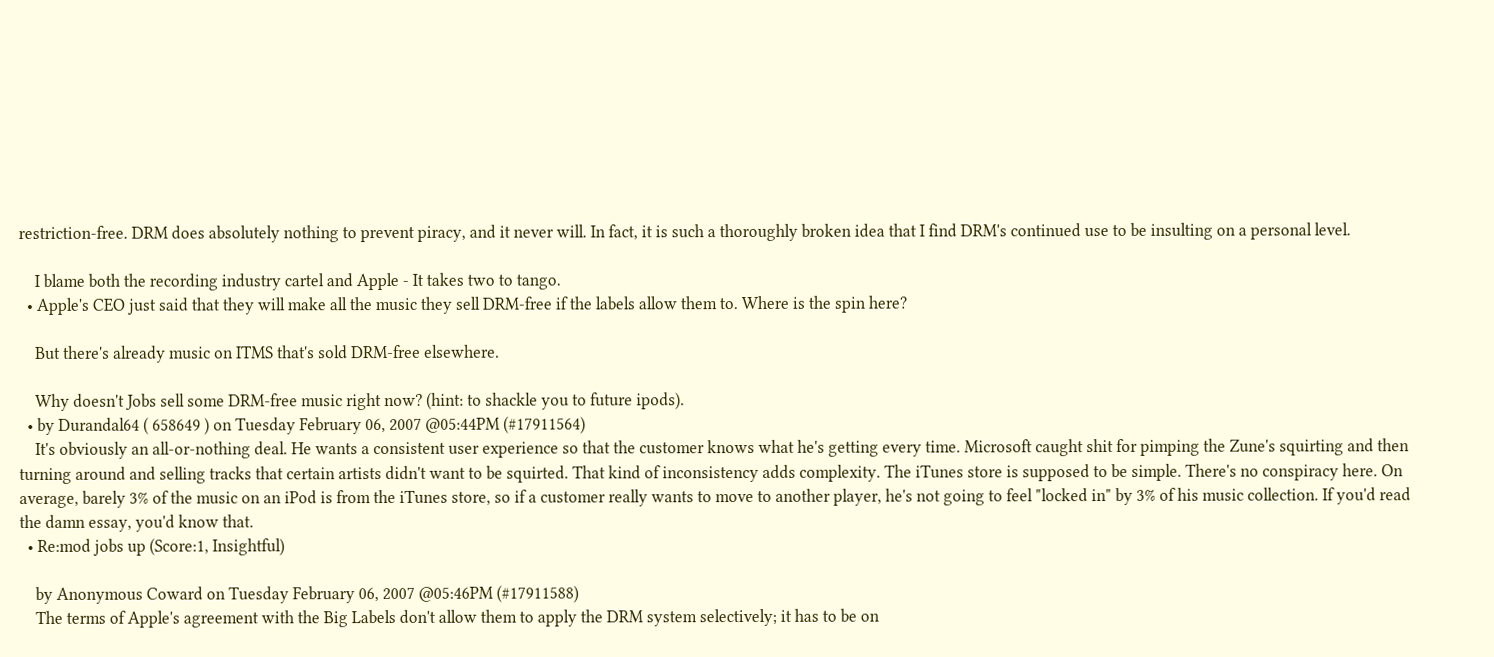restriction-free. DRM does absolutely nothing to prevent piracy, and it never will. In fact, it is such a thoroughly broken idea that I find DRM's continued use to be insulting on a personal level.

    I blame both the recording industry cartel and Apple - It takes two to tango.
  • Apple's CEO just said that they will make all the music they sell DRM-free if the labels allow them to. Where is the spin here?

    But there's already music on ITMS that's sold DRM-free elsewhere.

    Why doesn't Jobs sell some DRM-free music right now? (hint: to shackle you to future ipods).
  • by Durandal64 ( 658649 ) on Tuesday February 06, 2007 @05:44PM (#17911564)
    It's obviously an all-or-nothing deal. He wants a consistent user experience so that the customer knows what he's getting every time. Microsoft caught shit for pimping the Zune's squirting and then turning around and selling tracks that certain artists didn't want to be squirted. That kind of inconsistency adds complexity. The iTunes store is supposed to be simple. There's no conspiracy here. On average, barely 3% of the music on an iPod is from the iTunes store, so if a customer really wants to move to another player, he's not going to feel "locked in" by 3% of his music collection. If you'd read the damn essay, you'd know that.
  • Re:mod jobs up (Score:1, Insightful)

    by Anonymous Coward on Tuesday February 06, 2007 @05:46PM (#17911588)
    The terms of Apple's agreement with the Big Labels don't allow them to apply the DRM system selectively; it has to be on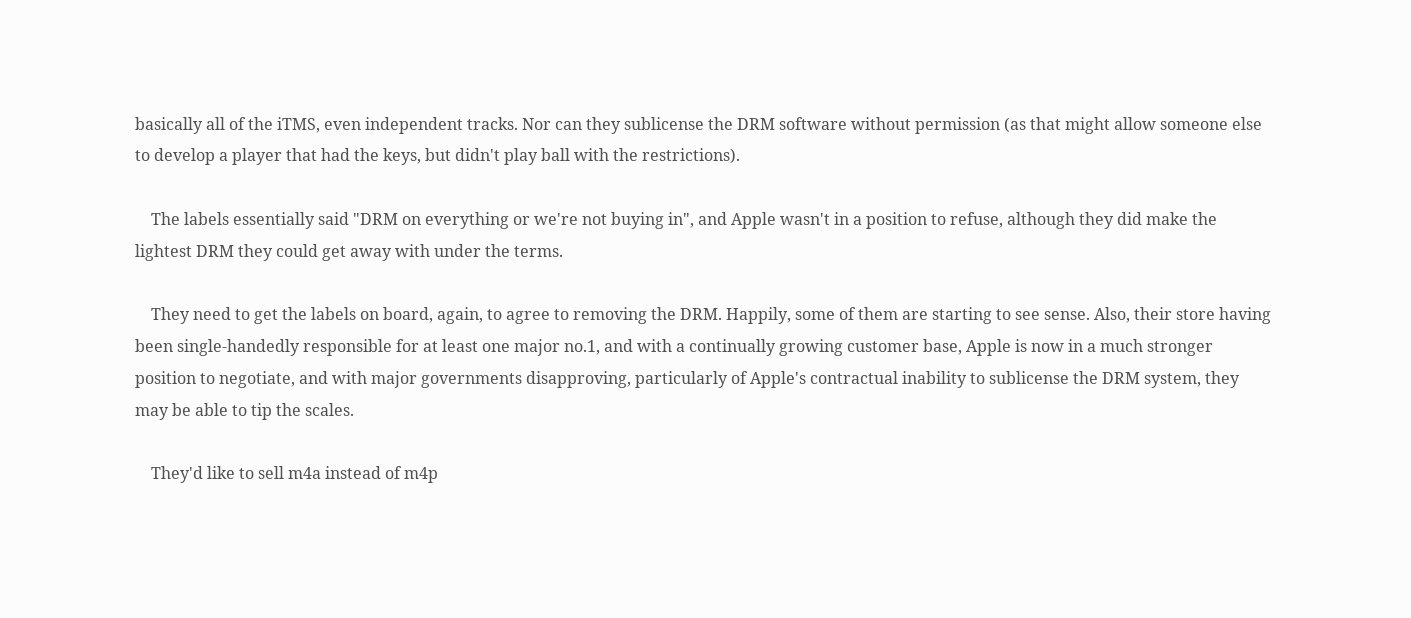basically all of the iTMS, even independent tracks. Nor can they sublicense the DRM software without permission (as that might allow someone else to develop a player that had the keys, but didn't play ball with the restrictions).

    The labels essentially said "DRM on everything or we're not buying in", and Apple wasn't in a position to refuse, although they did make the lightest DRM they could get away with under the terms.

    They need to get the labels on board, again, to agree to removing the DRM. Happily, some of them are starting to see sense. Also, their store having been single-handedly responsible for at least one major no.1, and with a continually growing customer base, Apple is now in a much stronger position to negotiate, and with major governments disapproving, particularly of Apple's contractual inability to sublicense the DRM system, they may be able to tip the scales.

    They'd like to sell m4a instead of m4p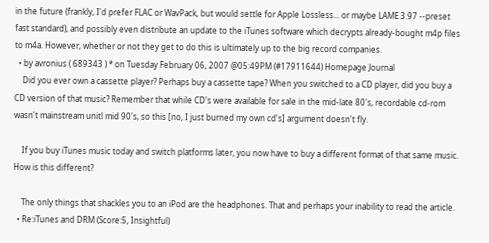in the future (frankly, I'd prefer FLAC or WavPack, but would settle for Apple Lossless... or maybe LAME 3.97 --preset fast standard), and possibly even distribute an update to the iTunes software which decrypts already-bought m4p files to m4a. However, whether or not they get to do this is ultimately up to the big record companies.
  • by avronius ( 689343 ) * on Tuesday February 06, 2007 @05:49PM (#17911644) Homepage Journal
    Did you ever own a cassette player? Perhaps buy a cassette tape? When you switched to a CD player, did you buy a CD version of that music? Remember that while CD's were available for sale in the mid-late 80's, recordable cd-rom wasn't mainstream unitl mid 90's, so this [no, I just burned my own cd's] argument doesn't fly.

    If you buy iTunes music today and switch platforms later, you now have to buy a different format of that same music. How is this different?

    The only things that shackles you to an iPod are the headphones. That and perhaps your inability to read the article.
  • Re:iTunes and DRM (Score:5, Insightful)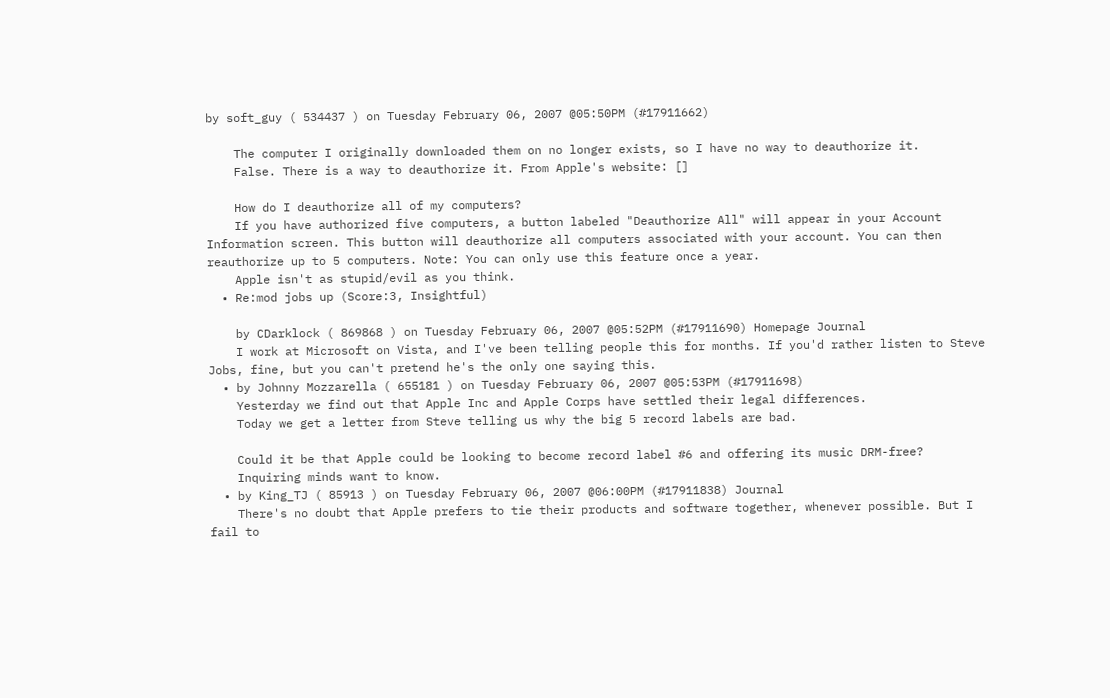by soft_guy ( 534437 ) on Tuesday February 06, 2007 @05:50PM (#17911662)

    The computer I originally downloaded them on no longer exists, so I have no way to deauthorize it.
    False. There is a way to deauthorize it. From Apple's website: []

    How do I deauthorize all of my computers?
    If you have authorized five computers, a button labeled "Deauthorize All" will appear in your Account Information screen. This button will deauthorize all computers associated with your account. You can then reauthorize up to 5 computers. Note: You can only use this feature once a year.
    Apple isn't as stupid/evil as you think.
  • Re:mod jobs up (Score:3, Insightful)

    by CDarklock ( 869868 ) on Tuesday February 06, 2007 @05:52PM (#17911690) Homepage Journal
    I work at Microsoft on Vista, and I've been telling people this for months. If you'd rather listen to Steve Jobs, fine, but you can't pretend he's the only one saying this.
  • by Johnny Mozzarella ( 655181 ) on Tuesday February 06, 2007 @05:53PM (#17911698)
    Yesterday we find out that Apple Inc and Apple Corps have settled their legal differences.
    Today we get a letter from Steve telling us why the big 5 record labels are bad.

    Could it be that Apple could be looking to become record label #6 and offering its music DRM-free?
    Inquiring minds want to know.
  • by King_TJ ( 85913 ) on Tuesday February 06, 2007 @06:00PM (#17911838) Journal
    There's no doubt that Apple prefers to tie their products and software together, whenever possible. But I fail to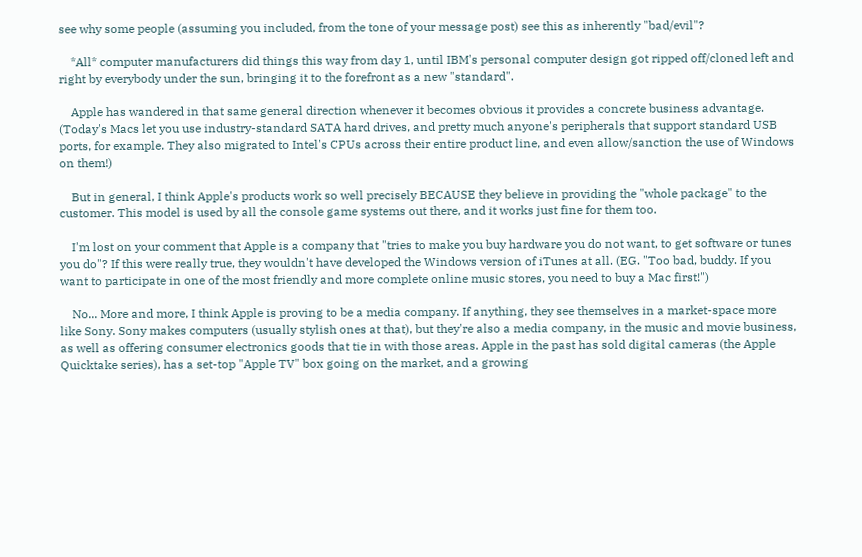see why some people (assuming you included, from the tone of your message post) see this as inherently "bad/evil"?

    *All* computer manufacturers did things this way from day 1, until IBM's personal computer design got ripped off/cloned left and right by everybody under the sun, bringing it to the forefront as a new "standard".

    Apple has wandered in that same general direction whenever it becomes obvious it provides a concrete business advantage. (Today's Macs let you use industry-standard SATA hard drives, and pretty much anyone's peripherals that support standard USB ports, for example. They also migrated to Intel's CPUs across their entire product line, and even allow/sanction the use of Windows on them!)

    But in general, I think Apple's products work so well precisely BECAUSE they believe in providing the "whole package" to the customer. This model is used by all the console game systems out there, and it works just fine for them too.

    I'm lost on your comment that Apple is a company that "tries to make you buy hardware you do not want, to get software or tunes you do"? If this were really true, they wouldn't have developed the Windows version of iTunes at all. (EG. "Too bad, buddy. If you want to participate in one of the most friendly and more complete online music stores, you need to buy a Mac first!")

    No... More and more, I think Apple is proving to be a media company. If anything, they see themselves in a market-space more like Sony. Sony makes computers (usually stylish ones at that), but they're also a media company, in the music and movie business, as well as offering consumer electronics goods that tie in with those areas. Apple in the past has sold digital cameras (the Apple Quicktake series), has a set-top "Apple TV" box going on the market, and a growing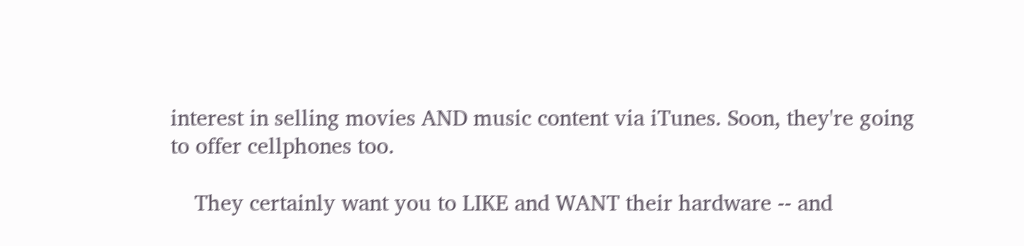interest in selling movies AND music content via iTunes. Soon, they're going to offer cellphones too.

    They certainly want you to LIKE and WANT their hardware -- and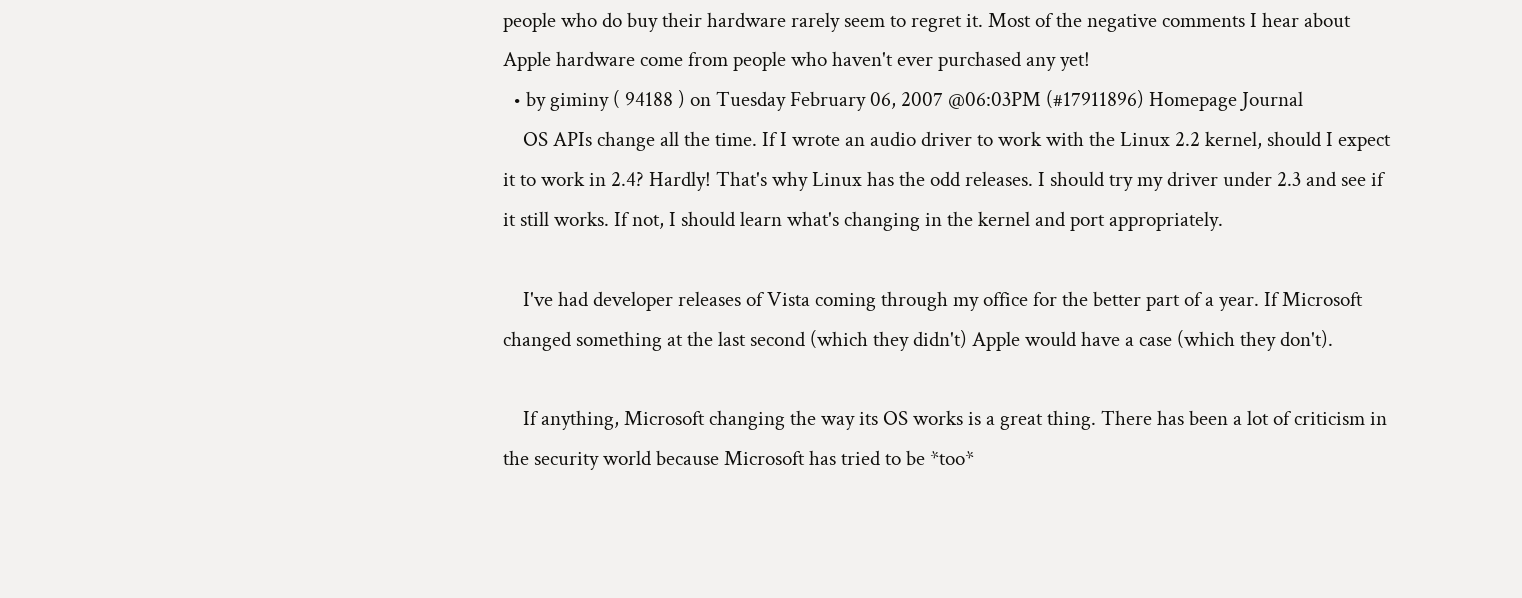people who do buy their hardware rarely seem to regret it. Most of the negative comments I hear about Apple hardware come from people who haven't ever purchased any yet!
  • by giminy ( 94188 ) on Tuesday February 06, 2007 @06:03PM (#17911896) Homepage Journal
    OS APIs change all the time. If I wrote an audio driver to work with the Linux 2.2 kernel, should I expect it to work in 2.4? Hardly! That's why Linux has the odd releases. I should try my driver under 2.3 and see if it still works. If not, I should learn what's changing in the kernel and port appropriately.

    I've had developer releases of Vista coming through my office for the better part of a year. If Microsoft changed something at the last second (which they didn't) Apple would have a case (which they don't).

    If anything, Microsoft changing the way its OS works is a great thing. There has been a lot of criticism in the security world because Microsoft has tried to be *too*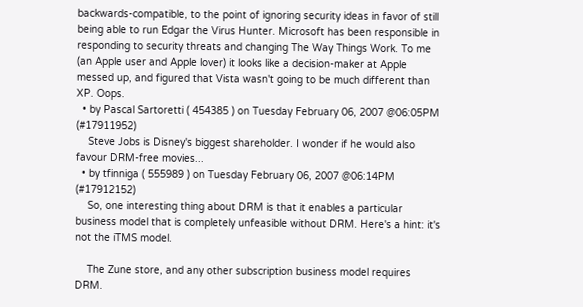backwards-compatible, to the point of ignoring security ideas in favor of still being able to run Edgar the Virus Hunter. Microsoft has been responsible in responding to security threats and changing The Way Things Work. To me (an Apple user and Apple lover) it looks like a decision-maker at Apple messed up, and figured that Vista wasn't going to be much different than XP. Oops.
  • by Pascal Sartoretti ( 454385 ) on Tuesday February 06, 2007 @06:05PM (#17911952)
    Steve Jobs is Disney's biggest shareholder. I wonder if he would also favour DRM-free movies...
  • by tfinniga ( 555989 ) on Tuesday February 06, 2007 @06:14PM (#17912152)
    So, one interesting thing about DRM is that it enables a particular business model that is completely unfeasible without DRM. Here's a hint: it's not the iTMS model.

    The Zune store, and any other subscription business model requires DRM.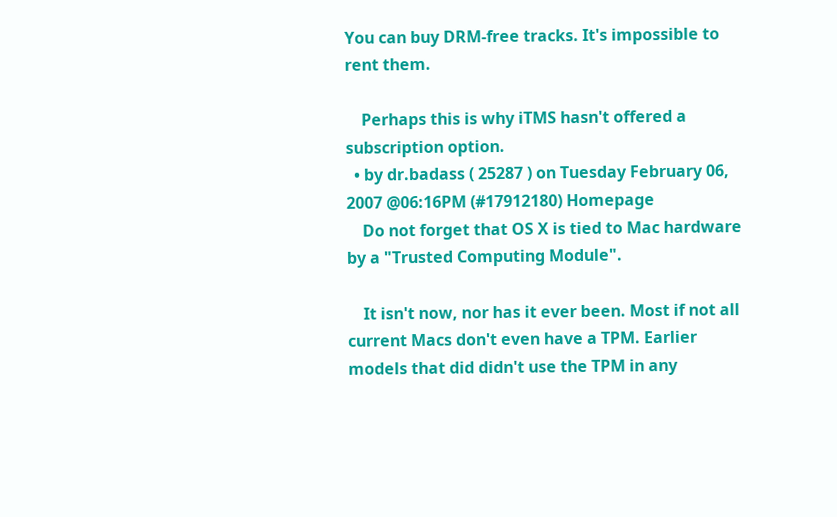You can buy DRM-free tracks. It's impossible to rent them.

    Perhaps this is why iTMS hasn't offered a subscription option.
  • by dr.badass ( 25287 ) on Tuesday February 06, 2007 @06:16PM (#17912180) Homepage
    Do not forget that OS X is tied to Mac hardware by a "Trusted Computing Module".

    It isn't now, nor has it ever been. Most if not all current Macs don't even have a TPM. Earlier models that did didn't use the TPM in any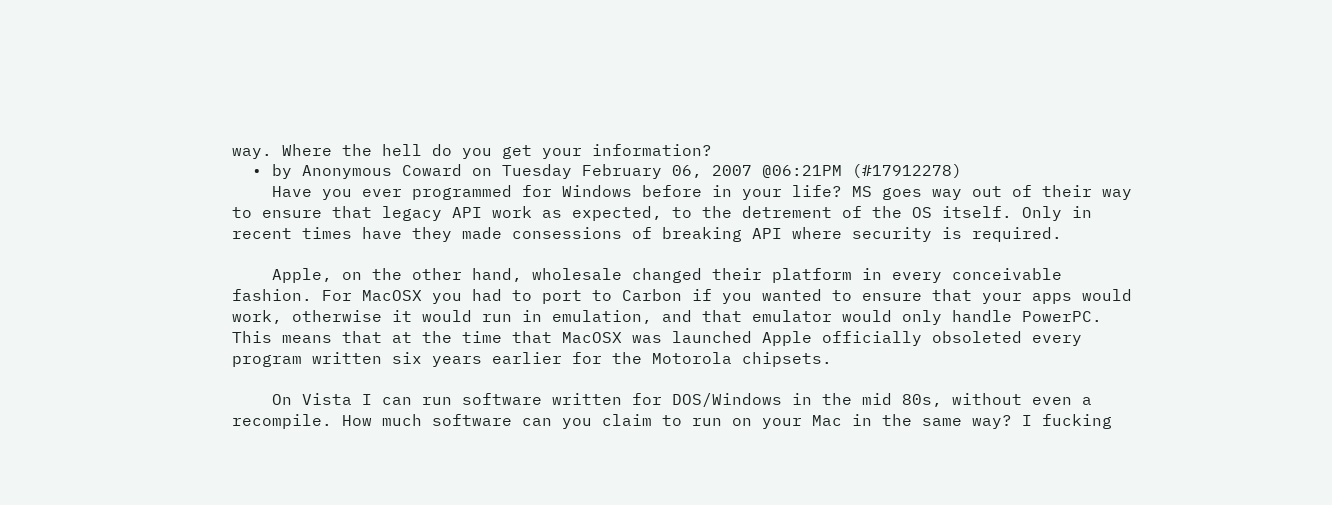way. Where the hell do you get your information?
  • by Anonymous Coward on Tuesday February 06, 2007 @06:21PM (#17912278)
    Have you ever programmed for Windows before in your life? MS goes way out of their way to ensure that legacy API work as expected, to the detrement of the OS itself. Only in recent times have they made consessions of breaking API where security is required.

    Apple, on the other hand, wholesale changed their platform in every conceivable fashion. For MacOSX you had to port to Carbon if you wanted to ensure that your apps would work, otherwise it would run in emulation, and that emulator would only handle PowerPC. This means that at the time that MacOSX was launched Apple officially obsoleted every program written six years earlier for the Motorola chipsets.

    On Vista I can run software written for DOS/Windows in the mid 80s, without even a recompile. How much software can you claim to run on your Mac in the same way? I fucking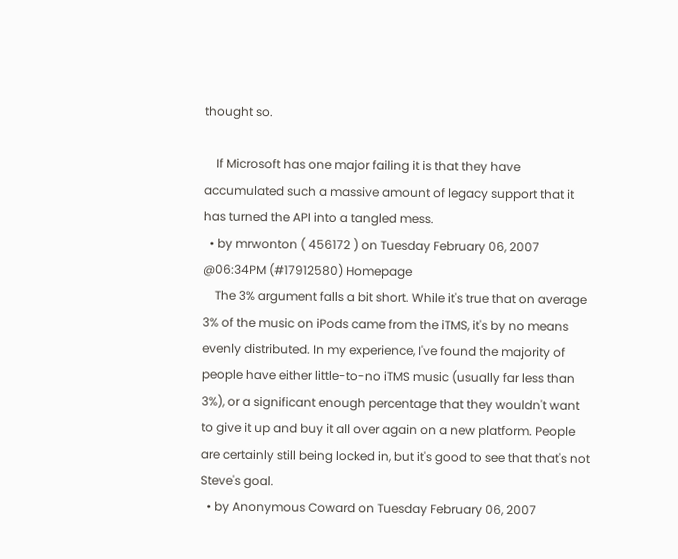thought so.

    If Microsoft has one major failing it is that they have accumulated such a massive amount of legacy support that it has turned the API into a tangled mess.
  • by mrwonton ( 456172 ) on Tuesday February 06, 2007 @06:34PM (#17912580) Homepage
    The 3% argument falls a bit short. While it's true that on average 3% of the music on iPods came from the iTMS, it's by no means evenly distributed. In my experience, I've found the majority of people have either little-to-no iTMS music (usually far less than 3%), or a significant enough percentage that they wouldn't want to give it up and buy it all over again on a new platform. People are certainly still being locked in, but it's good to see that that's not Steve's goal.
  • by Anonymous Coward on Tuesday February 06, 2007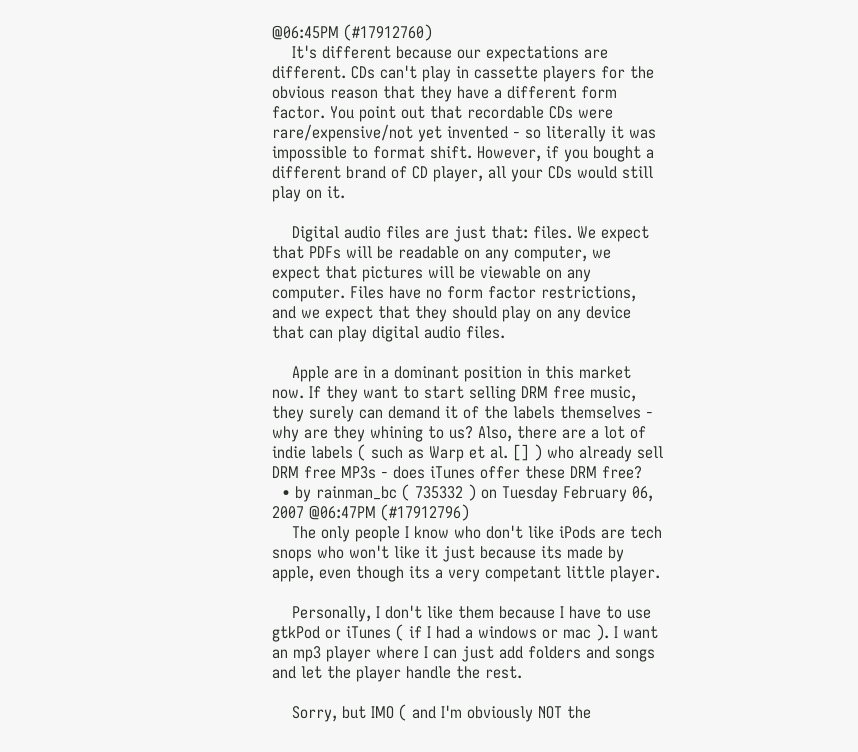@06:45PM (#17912760)
    It's different because our expectations are different. CDs can't play in cassette players for the obvious reason that they have a different form factor. You point out that recordable CDs were rare/expensive/not yet invented - so literally it was impossible to format shift. However, if you bought a different brand of CD player, all your CDs would still play on it.

    Digital audio files are just that: files. We expect that PDFs will be readable on any computer, we expect that pictures will be viewable on any computer. Files have no form factor restrictions, and we expect that they should play on any device that can play digital audio files.

    Apple are in a dominant position in this market now. If they want to start selling DRM free music, they surely can demand it of the labels themselves - why are they whining to us? Also, there are a lot of indie labels ( such as Warp et al. [] ) who already sell DRM free MP3s - does iTunes offer these DRM free?
  • by rainman_bc ( 735332 ) on Tuesday February 06, 2007 @06:47PM (#17912796)
    The only people I know who don't like iPods are tech snops who won't like it just because its made by apple, even though its a very competant little player.

    Personally, I don't like them because I have to use gtkPod or iTunes ( if I had a windows or mac ). I want an mp3 player where I can just add folders and songs and let the player handle the rest.

    Sorry, but IMO ( and I'm obviously NOT the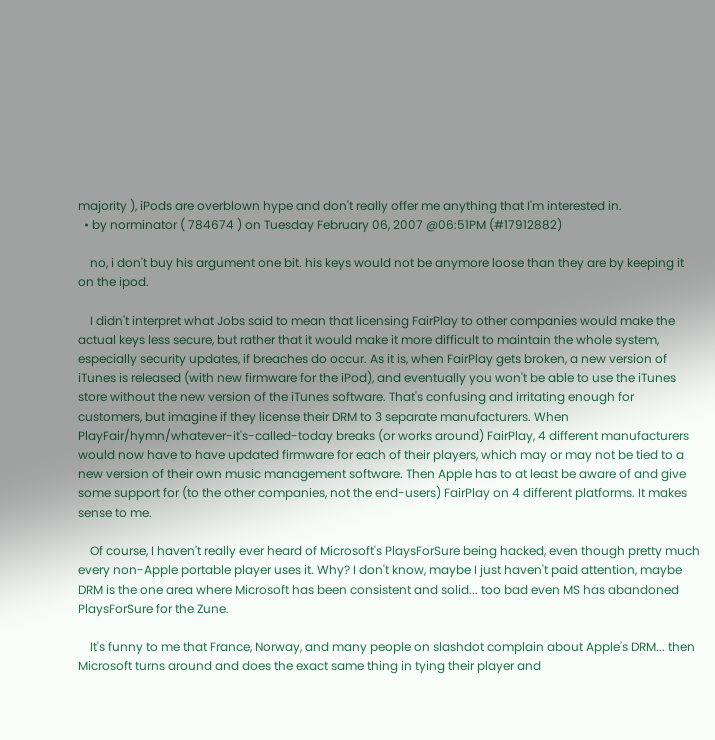majority ), iPods are overblown hype and don't really offer me anything that I'm interested in.
  • by norminator ( 784674 ) on Tuesday February 06, 2007 @06:51PM (#17912882)

    no, i don't buy his argument one bit. his keys would not be anymore loose than they are by keeping it on the ipod.

    I didn't interpret what Jobs said to mean that licensing FairPlay to other companies would make the actual keys less secure, but rather that it would make it more difficult to maintain the whole system, especially security updates, if breaches do occur. As it is, when FairPlay gets broken, a new version of iTunes is released (with new firmware for the iPod), and eventually you won't be able to use the iTunes store without the new version of the iTunes software. That's confusing and irritating enough for customers, but imagine if they license their DRM to 3 separate manufacturers. When PlayFair/hymn/whatever-it's-called-today breaks (or works around) FairPlay, 4 different manufacturers would now have to have updated firmware for each of their players, which may or may not be tied to a new version of their own music management software. Then Apple has to at least be aware of and give some support for (to the other companies, not the end-users) FairPlay on 4 different platforms. It makes sense to me.

    Of course, I haven't really ever heard of Microsoft's PlaysForSure being hacked, even though pretty much every non-Apple portable player uses it. Why? I don't know, maybe I just haven't paid attention, maybe DRM is the one area where Microsoft has been consistent and solid... too bad even MS has abandoned PlaysForSure for the Zune.

    It's funny to me that France, Norway, and many people on slashdot complain about Apple's DRM... then Microsoft turns around and does the exact same thing in tying their player and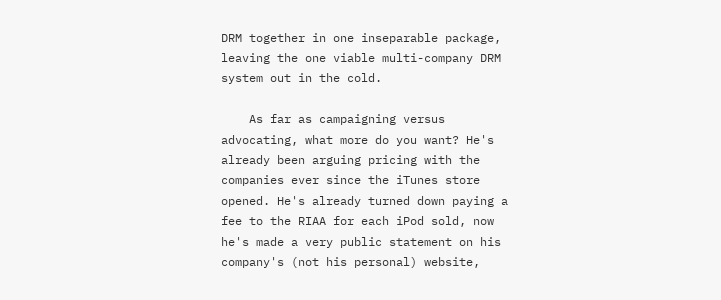DRM together in one inseparable package, leaving the one viable multi-company DRM system out in the cold.

    As far as campaigning versus advocating, what more do you want? He's already been arguing pricing with the companies ever since the iTunes store opened. He's already turned down paying a fee to the RIAA for each iPod sold, now he's made a very public statement on his company's (not his personal) website,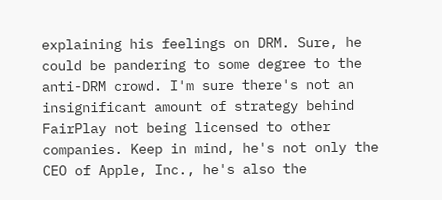explaining his feelings on DRM. Sure, he could be pandering to some degree to the anti-DRM crowd. I'm sure there's not an insignificant amount of strategy behind FairPlay not being licensed to other companies. Keep in mind, he's not only the CEO of Apple, Inc., he's also the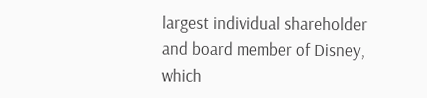largest individual shareholder and board member of Disney, which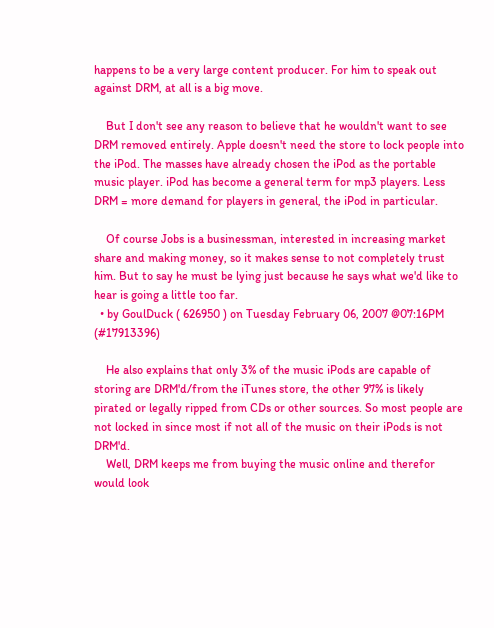happens to be a very large content producer. For him to speak out against DRM, at all is a big move.

    But I don't see any reason to believe that he wouldn't want to see DRM removed entirely. Apple doesn't need the store to lock people into the iPod. The masses have already chosen the iPod as the portable music player. iPod has become a general term for mp3 players. Less DRM = more demand for players in general, the iPod in particular.

    Of course Jobs is a businessman, interested in increasing market share and making money, so it makes sense to not completely trust him. But to say he must be lying just because he says what we'd like to hear is going a little too far.
  • by GoulDuck ( 626950 ) on Tuesday February 06, 2007 @07:16PM (#17913396)

    He also explains that only 3% of the music iPods are capable of storing are DRM'd/from the iTunes store, the other 97% is likely pirated or legally ripped from CDs or other sources. So most people are not locked in since most if not all of the music on their iPods is not DRM'd.
    Well, DRM keeps me from buying the music online and therefor would look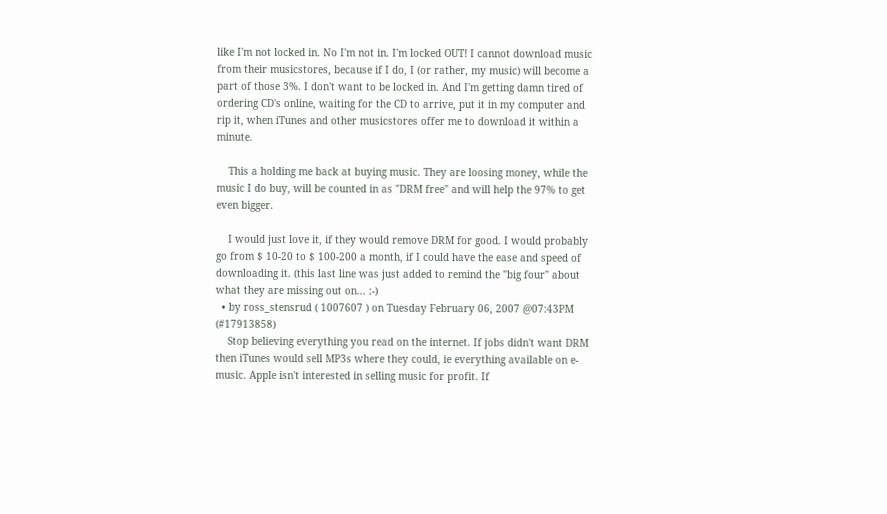like I'm not locked in. No I'm not in. I'm locked OUT! I cannot download music from their musicstores, because if I do, I (or rather, my music) will become a part of those 3%. I don't want to be locked in. And I'm getting damn tired of ordering CD's online, waiting for the CD to arrive, put it in my computer and rip it, when iTunes and other musicstores offer me to download it within a minute.

    This a holding me back at buying music. They are loosing money, while the music I do buy, will be counted in as "DRM free" and will help the 97% to get even bigger.

    I would just love it, if they would remove DRM for good. I would probably go from $ 10-20 to $ 100-200 a month, if I could have the ease and speed of downloading it. (this last line was just added to remind the "big four" about what they are missing out on... :-)
  • by ross_stensrud ( 1007607 ) on Tuesday February 06, 2007 @07:43PM (#17913858)
    Stop believing everything you read on the internet. If jobs didn't want DRM then iTunes would sell MP3s where they could, ie everything available on e-music. Apple isn't interested in selling music for profit. If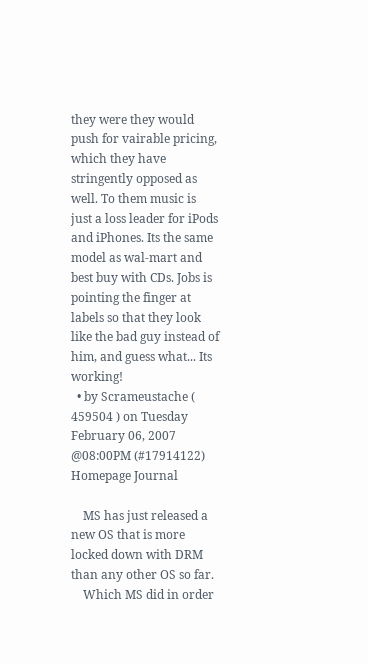they were they would push for vairable pricing, which they have stringently opposed as well. To them music is just a loss leader for iPods and iPhones. Its the same model as wal-mart and best buy with CDs. Jobs is pointing the finger at labels so that they look like the bad guy instead of him, and guess what... Its working!
  • by Scrameustache ( 459504 ) on Tuesday February 06, 2007 @08:00PM (#17914122) Homepage Journal

    MS has just released a new OS that is more locked down with DRM than any other OS so far.
    Which MS did in order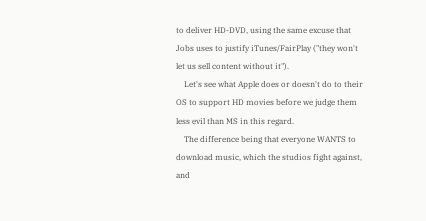to deliver HD-DVD, using the same excuse that Jobs uses to justify iTunes/FairPlay ("they won't let us sell content without it").
    Let's see what Apple does or doesn't do to their OS to support HD movies before we judge them less evil than MS in this regard.
    The difference being that everyone WANTS to download music, which the studios fight against, and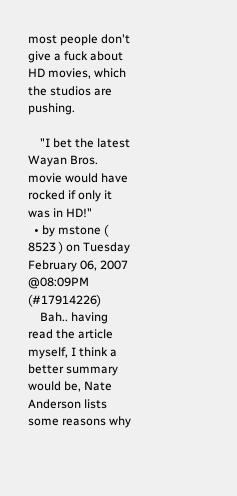most people don't give a fuck about HD movies, which the studios are pushing.

    "I bet the latest Wayan Bros. movie would have rocked if only it was in HD!"
  • by mstone ( 8523 ) on Tuesday February 06, 2007 @08:09PM (#17914226)
    Bah.. having read the article myself, I think a better summary would be, Nate Anderson lists some reasons why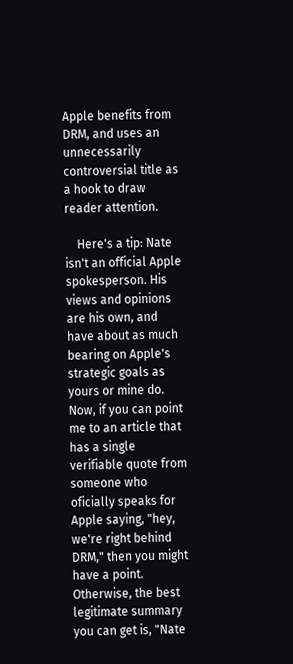Apple benefits from DRM, and uses an unnecessarily controversial title as a hook to draw reader attention.

    Here's a tip: Nate isn't an official Apple spokesperson. His views and opinions are his own, and have about as much bearing on Apple's strategic goals as yours or mine do. Now, if you can point me to an article that has a single verifiable quote from someone who oficially speaks for Apple saying, "hey, we're right behind DRM," then you might have a point. Otherwise, the best legitimate summary you can get is, "Nate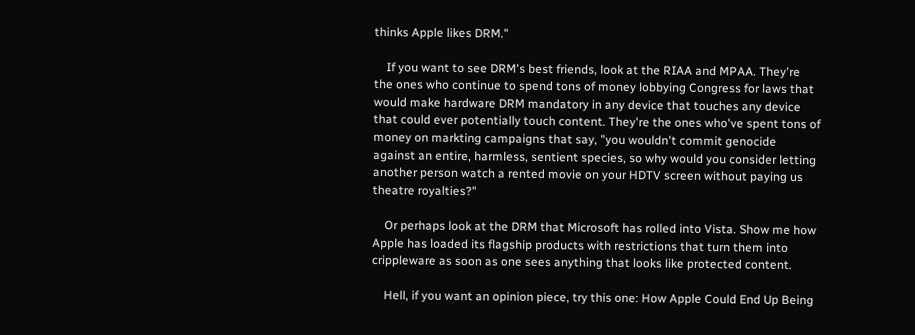thinks Apple likes DRM."

    If you want to see DRM's best friends, look at the RIAA and MPAA. They're the ones who continue to spend tons of money lobbying Congress for laws that would make hardware DRM mandatory in any device that touches any device that could ever potentially touch content. They're the ones who've spent tons of money on markting campaigns that say, "you wouldn't commit genocide against an entire, harmless, sentient species, so why would you consider letting another person watch a rented movie on your HDTV screen without paying us theatre royalties?"

    Or perhaps look at the DRM that Microsoft has rolled into Vista. Show me how Apple has loaded its flagship products with restrictions that turn them into crippleware as soon as one sees anything that looks like protected content.

    Hell, if you want an opinion piece, try this one: How Apple Could End Up Being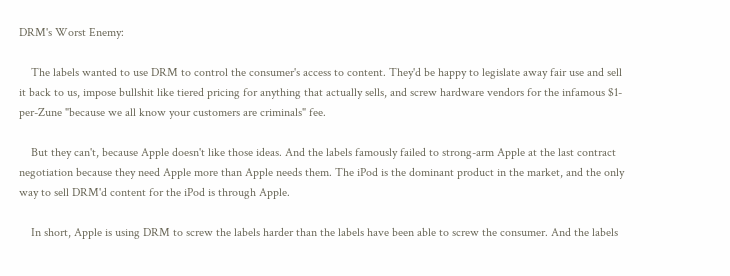DRM's Worst Enemy:

    The labels wanted to use DRM to control the consumer's access to content. They'd be happy to legislate away fair use and sell it back to us, impose bullshit like tiered pricing for anything that actually sells, and screw hardware vendors for the infamous $1-per-Zune "because we all know your customers are criminals" fee.

    But they can't, because Apple doesn't like those ideas. And the labels famously failed to strong-arm Apple at the last contract negotiation because they need Apple more than Apple needs them. The iPod is the dominant product in the market, and the only way to sell DRM'd content for the iPod is through Apple.

    In short, Apple is using DRM to screw the labels harder than the labels have been able to screw the consumer. And the labels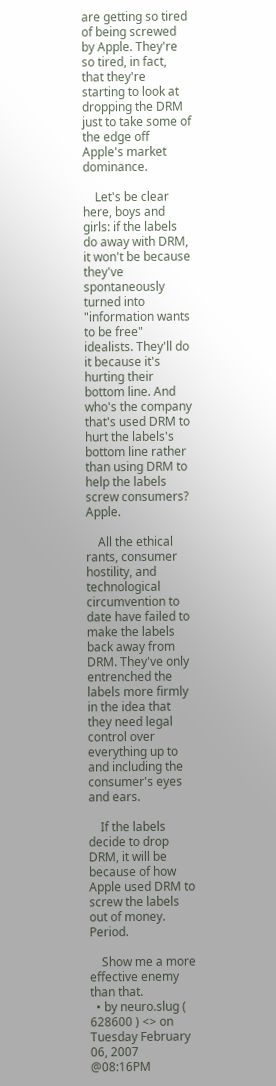are getting so tired of being screwed by Apple. They're so tired, in fact, that they're starting to look at dropping the DRM just to take some of the edge off Apple's market dominance.

    Let's be clear here, boys and girls: if the labels do away with DRM, it won't be because they've spontaneously turned into "information wants to be free" idealists. They'll do it because it's hurting their bottom line. And who's the company that's used DRM to hurt the labels's bottom line rather than using DRM to help the labels screw consumers? Apple.

    All the ethical rants, consumer hostility, and technological circumvention to date have failed to make the labels back away from DRM. They've only entrenched the labels more firmly in the idea that they need legal control over everything up to and including the consumer's eyes and ears.

    If the labels decide to drop DRM, it will be because of how Apple used DRM to screw the labels out of money. Period.

    Show me a more effective enemy than that.
  • by neuro.slug ( 628600 ) <> on Tuesday February 06, 2007 @08:16PM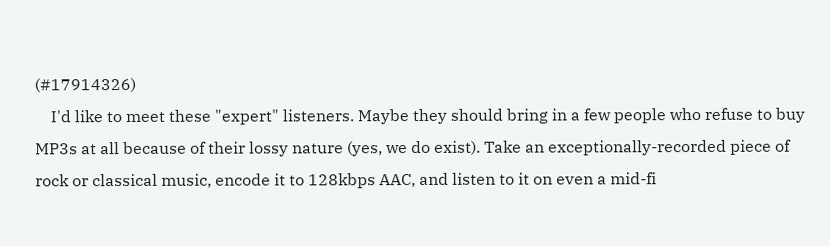(#17914326)
    I'd like to meet these "expert" listeners. Maybe they should bring in a few people who refuse to buy MP3s at all because of their lossy nature (yes, we do exist). Take an exceptionally-recorded piece of rock or classical music, encode it to 128kbps AAC, and listen to it on even a mid-fi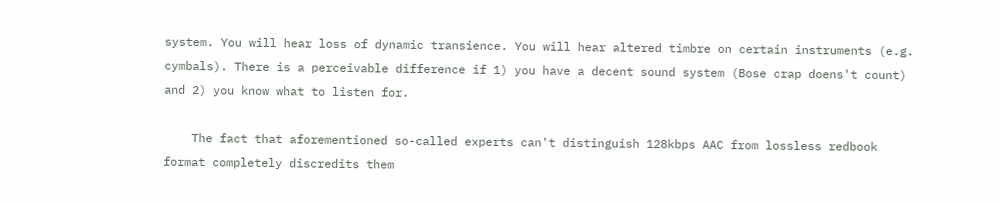system. You will hear loss of dynamic transience. You will hear altered timbre on certain instruments (e.g. cymbals). There is a perceivable difference if 1) you have a decent sound system (Bose crap doens't count) and 2) you know what to listen for.

    The fact that aforementioned so-called experts can't distinguish 128kbps AAC from lossless redbook format completely discredits them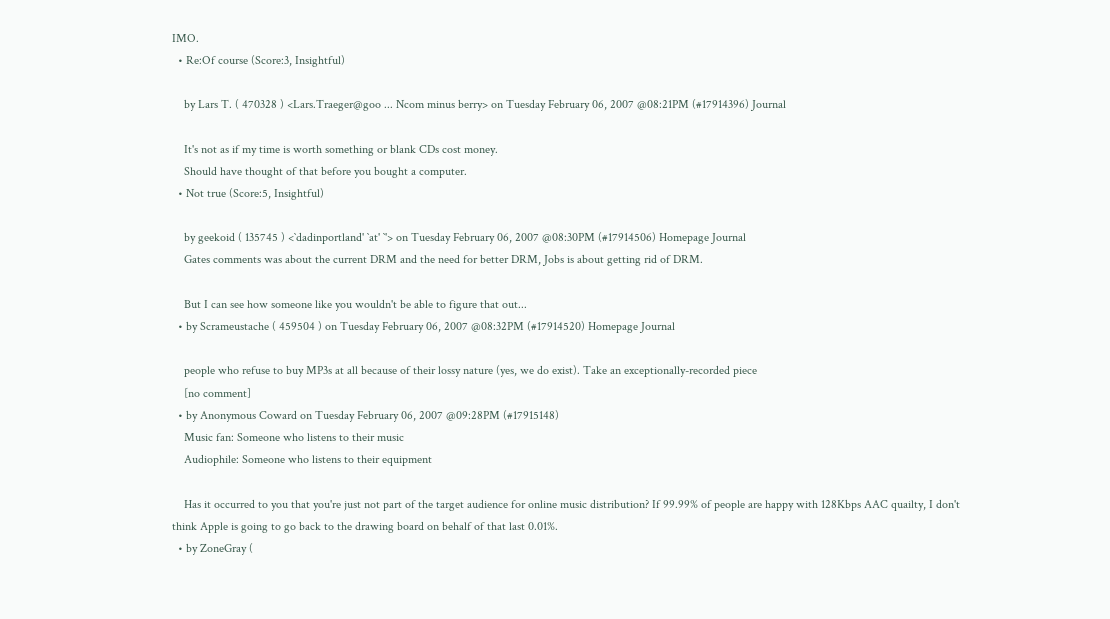IMO.
  • Re:Of course (Score:3, Insightful)

    by Lars T. ( 470328 ) <Lars.Traeger@goo ... Ncom minus berry> on Tuesday February 06, 2007 @08:21PM (#17914396) Journal

    It's not as if my time is worth something or blank CDs cost money.
    Should have thought of that before you bought a computer.
  • Not true (Score:5, Insightful)

    by geekoid ( 135745 ) <`dadinportland' `at' `'> on Tuesday February 06, 2007 @08:30PM (#17914506) Homepage Journal
    Gates comments was about the current DRM and the need for better DRM, Jobs is about getting rid of DRM.

    But I can see how someone like you wouldn't be able to figure that out...
  • by Scrameustache ( 459504 ) on Tuesday February 06, 2007 @08:32PM (#17914520) Homepage Journal

    people who refuse to buy MP3s at all because of their lossy nature (yes, we do exist). Take an exceptionally-recorded piece
    [no comment]
  • by Anonymous Coward on Tuesday February 06, 2007 @09:28PM (#17915148)
    Music fan: Someone who listens to their music
    Audiophile: Someone who listens to their equipment

    Has it occurred to you that you're just not part of the target audience for online music distribution? If 99.99% of people are happy with 128Kbps AAC quailty, I don't think Apple is going to go back to the drawing board on behalf of that last 0.01%.
  • by ZoneGray (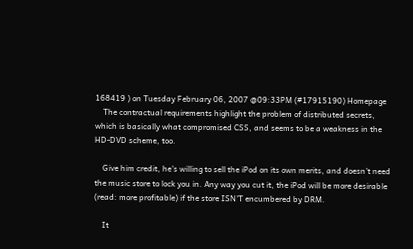168419 ) on Tuesday February 06, 2007 @09:33PM (#17915190) Homepage
    The contractual requirements highlight the problem of distributed secrets, which is basically what compromised CSS, and seems to be a weakness in the HD-DVD scheme, too.

    Give him credit, he's willing to sell the iPod on its own merits, and doesn't need the music store to lock you in. Any way you cut it, the iPod will be more desirable (read: more profitable) if the store ISN'T encumbered by DRM.

    It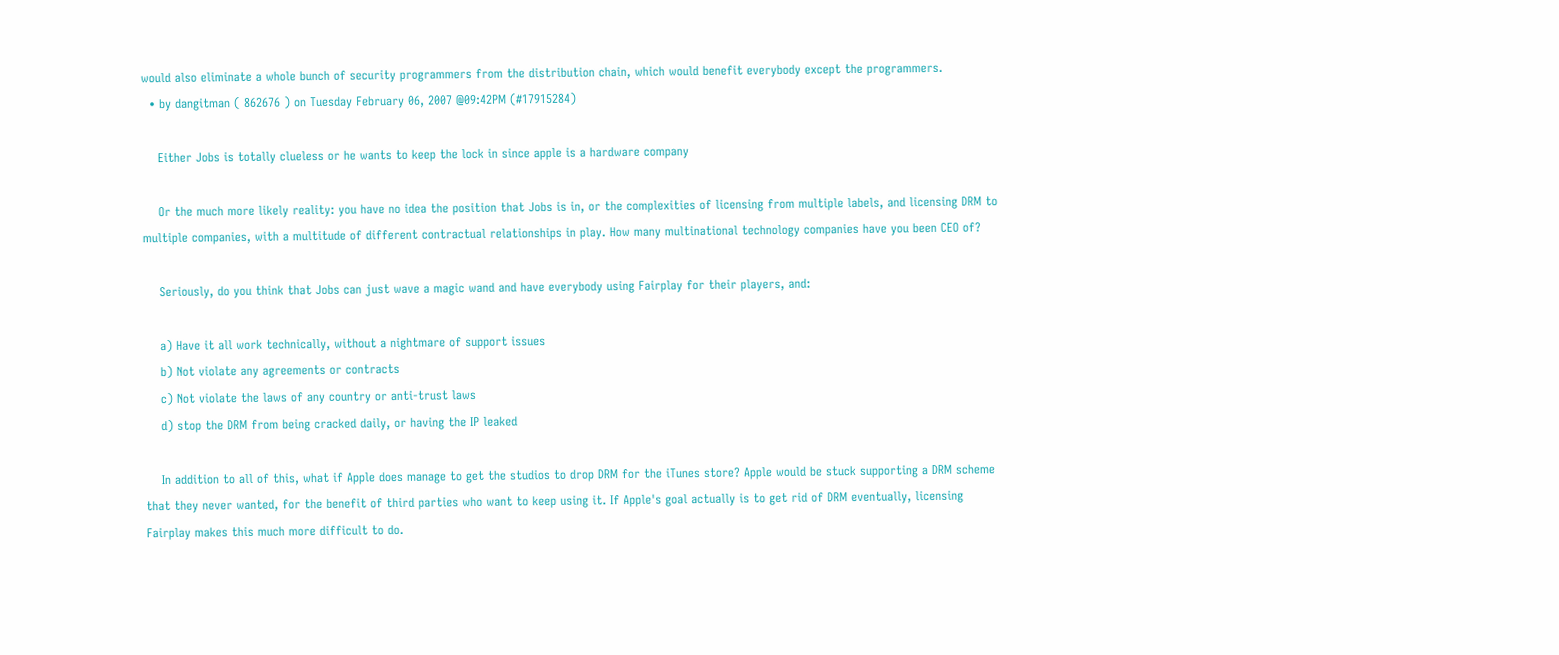would also eliminate a whole bunch of security programmers from the distribution chain, which would benefit everybody except the programmers.
  • by dangitman ( 862676 ) on Tuesday February 06, 2007 @09:42PM (#17915284)

    Either Jobs is totally clueless or he wants to keep the lock in since apple is a hardware company

    Or the much more likely reality: you have no idea the position that Jobs is in, or the complexities of licensing from multiple labels, and licensing DRM to multiple companies, with a multitude of different contractual relationships in play. How many multinational technology companies have you been CEO of?

    Seriously, do you think that Jobs can just wave a magic wand and have everybody using Fairplay for their players, and:

    a) Have it all work technically, without a nightmare of support issues
    b) Not violate any agreements or contracts
    c) Not violate the laws of any country or anti-trust laws
    d) stop the DRM from being cracked daily, or having the IP leaked

    In addition to all of this, what if Apple does manage to get the studios to drop DRM for the iTunes store? Apple would be stuck supporting a DRM scheme that they never wanted, for the benefit of third parties who want to keep using it. If Apple's goal actually is to get rid of DRM eventually, licensing Fairplay makes this much more difficult to do.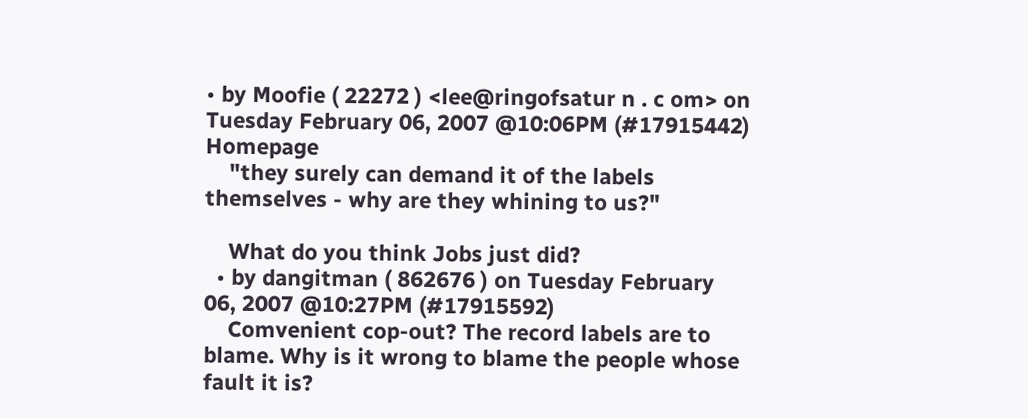• by Moofie ( 22272 ) <lee@ringofsatur n . c om> on Tuesday February 06, 2007 @10:06PM (#17915442) Homepage
    "they surely can demand it of the labels themselves - why are they whining to us?"

    What do you think Jobs just did?
  • by dangitman ( 862676 ) on Tuesday February 06, 2007 @10:27PM (#17915592)
    Comvenient cop-out? The record labels are to blame. Why is it wrong to blame the people whose fault it is?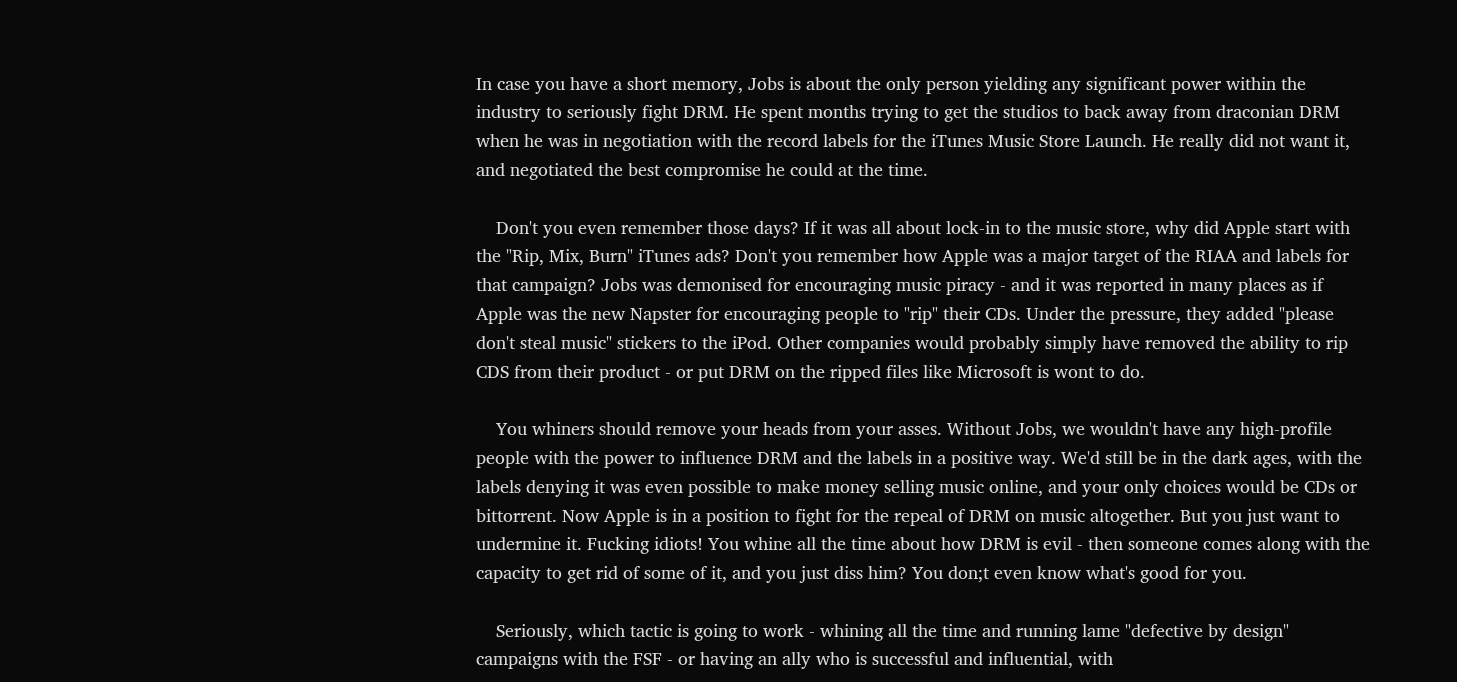In case you have a short memory, Jobs is about the only person yielding any significant power within the industry to seriously fight DRM. He spent months trying to get the studios to back away from draconian DRM when he was in negotiation with the record labels for the iTunes Music Store Launch. He really did not want it, and negotiated the best compromise he could at the time.

    Don't you even remember those days? If it was all about lock-in to the music store, why did Apple start with the "Rip, Mix, Burn" iTunes ads? Don't you remember how Apple was a major target of the RIAA and labels for that campaign? Jobs was demonised for encouraging music piracy - and it was reported in many places as if Apple was the new Napster for encouraging people to "rip" their CDs. Under the pressure, they added "please don't steal music" stickers to the iPod. Other companies would probably simply have removed the ability to rip CDS from their product - or put DRM on the ripped files like Microsoft is wont to do.

    You whiners should remove your heads from your asses. Without Jobs, we wouldn't have any high-profile people with the power to influence DRM and the labels in a positive way. We'd still be in the dark ages, with the labels denying it was even possible to make money selling music online, and your only choices would be CDs or bittorrent. Now Apple is in a position to fight for the repeal of DRM on music altogether. But you just want to undermine it. Fucking idiots! You whine all the time about how DRM is evil - then someone comes along with the capacity to get rid of some of it, and you just diss him? You don;t even know what's good for you.

    Seriously, which tactic is going to work - whining all the time and running lame "defective by design" campaigns with the FSF - or having an ally who is successful and influential, with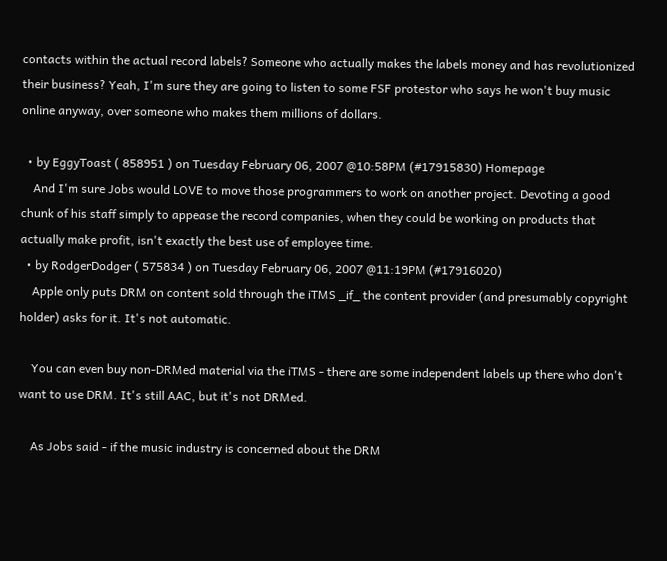contacts within the actual record labels? Someone who actually makes the labels money and has revolutionized their business? Yeah, I'm sure they are going to listen to some FSF protestor who says he won't buy music online anyway, over someone who makes them millions of dollars.

  • by EggyToast ( 858951 ) on Tuesday February 06, 2007 @10:58PM (#17915830) Homepage
    And I'm sure Jobs would LOVE to move those programmers to work on another project. Devoting a good chunk of his staff simply to appease the record companies, when they could be working on products that actually make profit, isn't exactly the best use of employee time.
  • by RodgerDodger ( 575834 ) on Tuesday February 06, 2007 @11:19PM (#17916020)
    Apple only puts DRM on content sold through the iTMS _if_ the content provider (and presumably copyright holder) asks for it. It's not automatic.

    You can even buy non-DRMed material via the iTMS - there are some independent labels up there who don't want to use DRM. It's still AAC, but it's not DRMed.

    As Jobs said - if the music industry is concerned about the DRM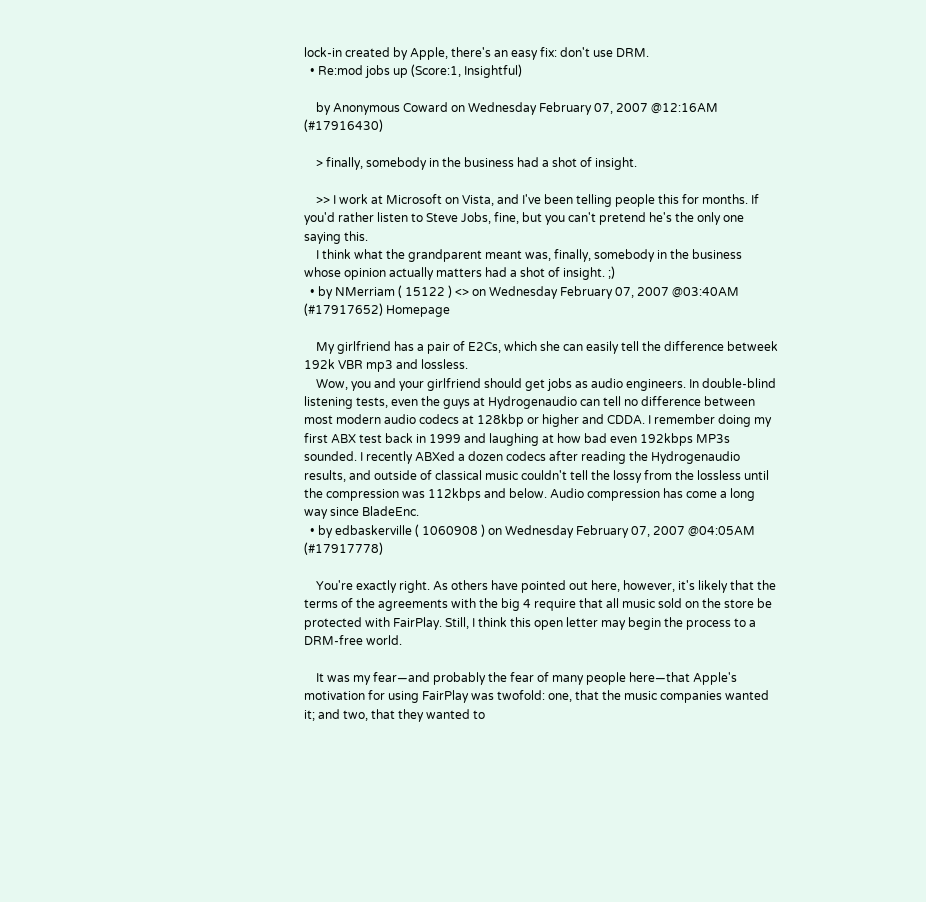lock-in created by Apple, there's an easy fix: don't use DRM.
  • Re:mod jobs up (Score:1, Insightful)

    by Anonymous Coward on Wednesday February 07, 2007 @12:16AM (#17916430)

    > finally, somebody in the business had a shot of insight.

    >> I work at Microsoft on Vista, and I've been telling people this for months. If you'd rather listen to Steve Jobs, fine, but you can't pretend he's the only one saying this.
    I think what the grandparent meant was, finally, somebody in the business whose opinion actually matters had a shot of insight. ;)
  • by NMerriam ( 15122 ) <> on Wednesday February 07, 2007 @03:40AM (#17917652) Homepage

    My girlfriend has a pair of E2Cs, which she can easily tell the difference betweek 192k VBR mp3 and lossless.
    Wow, you and your girlfriend should get jobs as audio engineers. In double-blind listening tests, even the guys at Hydrogenaudio can tell no difference between most modern audio codecs at 128kbp or higher and CDDA. I remember doing my first ABX test back in 1999 and laughing at how bad even 192kbps MP3s sounded. I recently ABXed a dozen codecs after reading the Hydrogenaudio results, and outside of classical music couldn't tell the lossy from the lossless until the compression was 112kbps and below. Audio compression has come a long way since BladeEnc.
  • by edbaskerville ( 1060908 ) on Wednesday February 07, 2007 @04:05AM (#17917778)

    You're exactly right. As others have pointed out here, however, it's likely that the terms of the agreements with the big 4 require that all music sold on the store be protected with FairPlay. Still, I think this open letter may begin the process to a DRM-free world.

    It was my fear—and probably the fear of many people here—that Apple's motivation for using FairPlay was twofold: one, that the music companies wanted it; and two, that they wanted to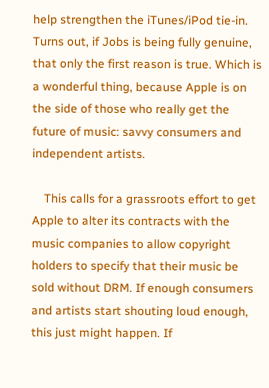help strengthen the iTunes/iPod tie-in. Turns out, if Jobs is being fully genuine, that only the first reason is true. Which is a wonderful thing, because Apple is on the side of those who really get the future of music: savvy consumers and independent artists.

    This calls for a grassroots effort to get Apple to alter its contracts with the music companies to allow copyright holders to specify that their music be sold without DRM. If enough consumers and artists start shouting loud enough, this just might happen. If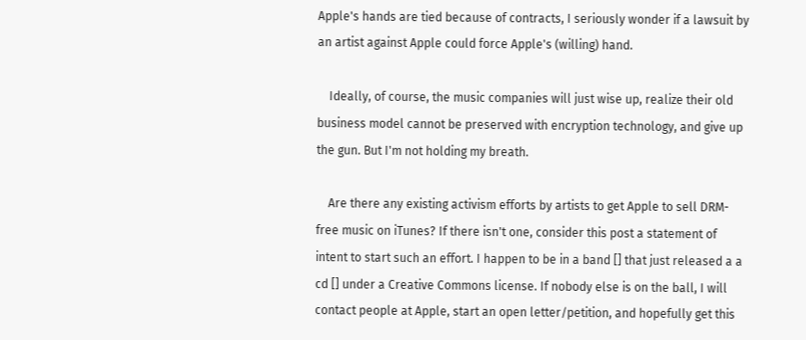Apple's hands are tied because of contracts, I seriously wonder if a lawsuit by an artist against Apple could force Apple's (willing) hand.

    Ideally, of course, the music companies will just wise up, realize their old business model cannot be preserved with encryption technology, and give up the gun. But I'm not holding my breath.

    Are there any existing activism efforts by artists to get Apple to sell DRM-free music on iTunes? If there isn't one, consider this post a statement of intent to start such an effort. I happen to be in a band [] that just released a a cd [] under a Creative Commons license. If nobody else is on the ball, I will contact people at Apple, start an open letter/petition, and hopefully get this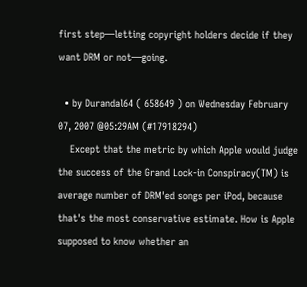first step—letting copyright holders decide if they want DRM or not—going.

  • by Durandal64 ( 658649 ) on Wednesday February 07, 2007 @05:29AM (#17918294)
    Except that the metric by which Apple would judge the success of the Grand Lock-in Conspiracy(TM) is average number of DRM'ed songs per iPod, because that's the most conservative estimate. How is Apple supposed to know whether an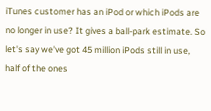iTunes customer has an iPod or which iPods are no longer in use? It gives a ball-park estimate. So let's say we've got 45 million iPods still in use, half of the ones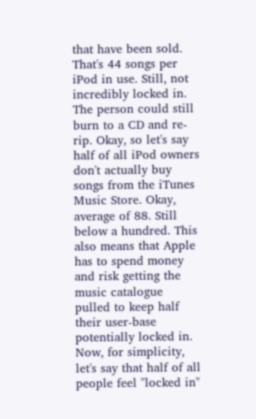that have been sold. That's 44 songs per iPod in use. Still, not incredibly locked in. The person could still burn to a CD and re-rip. Okay, so let's say half of all iPod owners don't actually buy songs from the iTunes Music Store. Okay, average of 88. Still below a hundred. This also means that Apple has to spend money and risk getting the music catalogue pulled to keep half their user-base potentially locked in. Now, for simplicity, let's say that half of all people feel "locked in"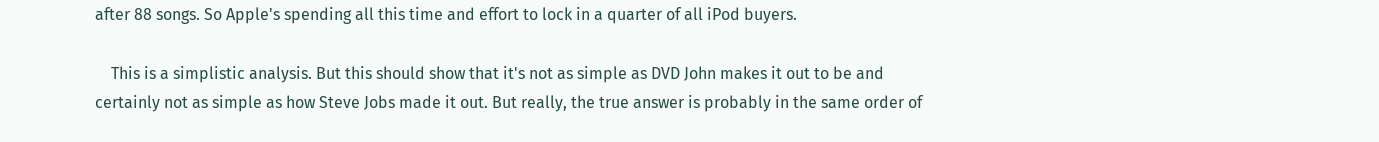after 88 songs. So Apple's spending all this time and effort to lock in a quarter of all iPod buyers.

    This is a simplistic analysis. But this should show that it's not as simple as DVD John makes it out to be and certainly not as simple as how Steve Jobs made it out. But really, the true answer is probably in the same order of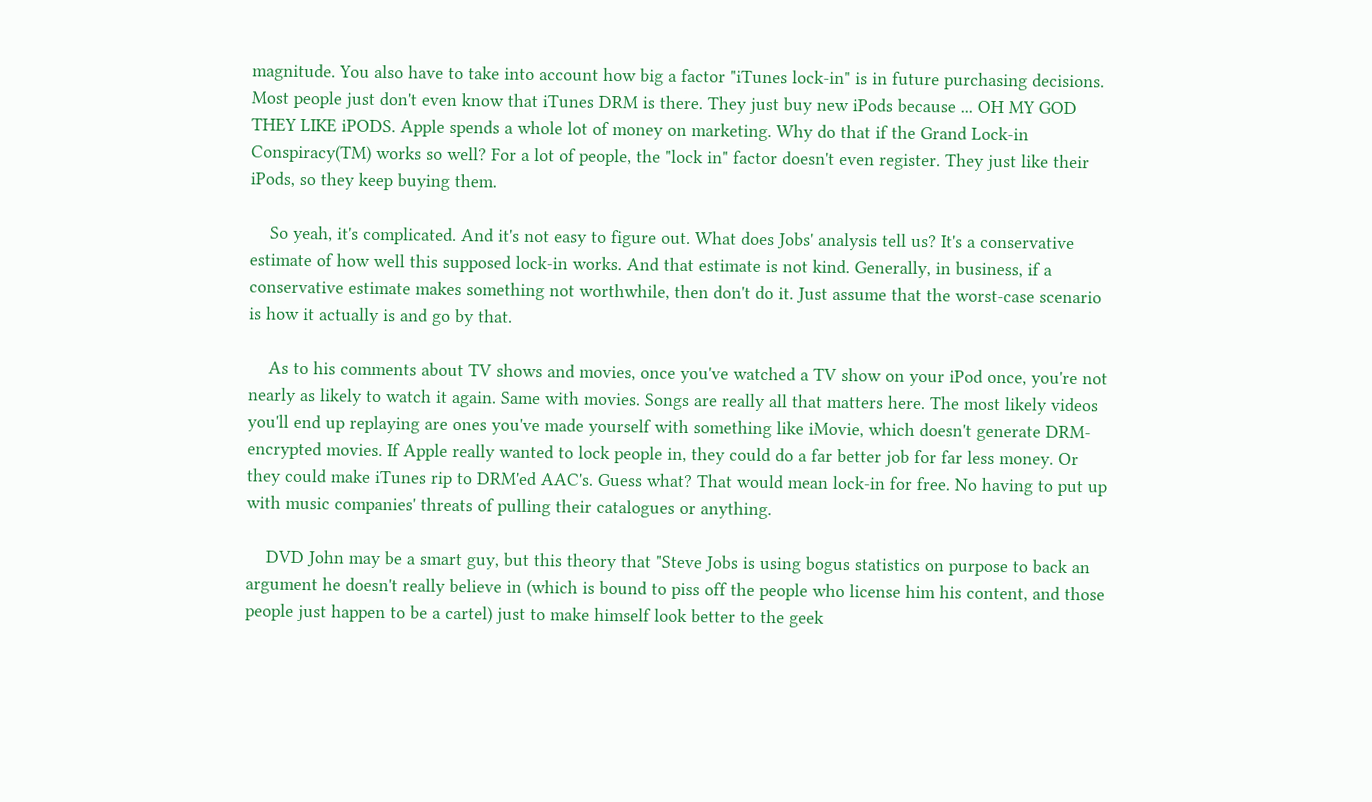magnitude. You also have to take into account how big a factor "iTunes lock-in" is in future purchasing decisions. Most people just don't even know that iTunes DRM is there. They just buy new iPods because ... OH MY GOD THEY LIKE iPODS. Apple spends a whole lot of money on marketing. Why do that if the Grand Lock-in Conspiracy(TM) works so well? For a lot of people, the "lock in" factor doesn't even register. They just like their iPods, so they keep buying them.

    So yeah, it's complicated. And it's not easy to figure out. What does Jobs' analysis tell us? It's a conservative estimate of how well this supposed lock-in works. And that estimate is not kind. Generally, in business, if a conservative estimate makes something not worthwhile, then don't do it. Just assume that the worst-case scenario is how it actually is and go by that.

    As to his comments about TV shows and movies, once you've watched a TV show on your iPod once, you're not nearly as likely to watch it again. Same with movies. Songs are really all that matters here. The most likely videos you'll end up replaying are ones you've made yourself with something like iMovie, which doesn't generate DRM-encrypted movies. If Apple really wanted to lock people in, they could do a far better job for far less money. Or they could make iTunes rip to DRM'ed AAC's. Guess what? That would mean lock-in for free. No having to put up with music companies' threats of pulling their catalogues or anything.

    DVD John may be a smart guy, but this theory that "Steve Jobs is using bogus statistics on purpose to back an argument he doesn't really believe in (which is bound to piss off the people who license him his content, and those people just happen to be a cartel) just to make himself look better to the geek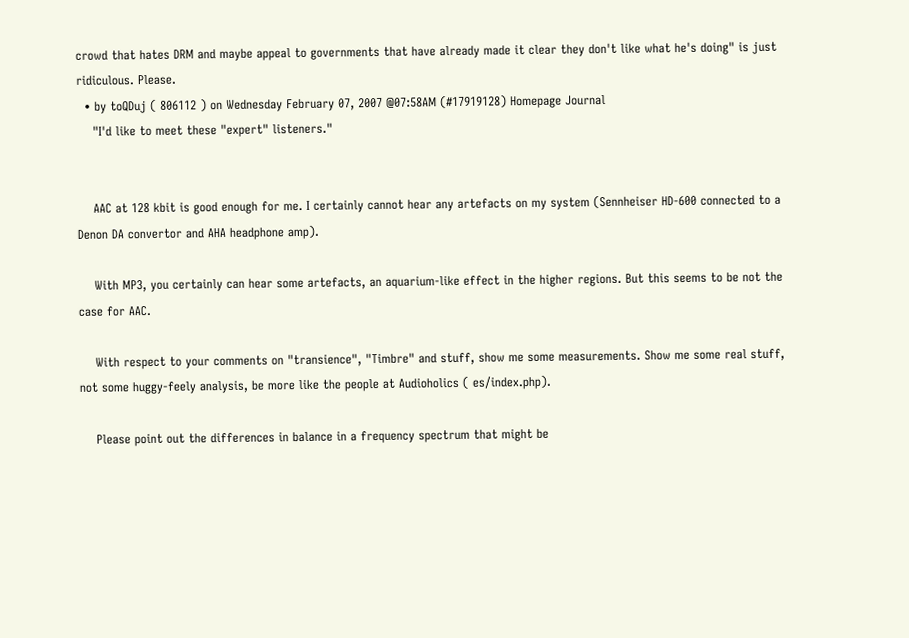crowd that hates DRM and maybe appeal to governments that have already made it clear they don't like what he's doing" is just ridiculous. Please.
  • by toQDuj ( 806112 ) on Wednesday February 07, 2007 @07:58AM (#17919128) Homepage Journal
    "I'd like to meet these "expert" listeners."


    AAC at 128 kbit is good enough for me. I certainly cannot hear any artefacts on my system (Sennheiser HD-600 connected to a Denon DA convertor and AHA headphone amp).

    With MP3, you certainly can hear some artefacts, an aquarium-like effect in the higher regions. But this seems to be not the case for AAC.

    With respect to your comments on "transience", "Timbre" and stuff, show me some measurements. Show me some real stuff, not some huggy-feely analysis, be more like the people at Audioholics ( es/index.php).

    Please point out the differences in balance in a frequency spectrum that might be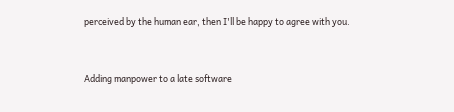perceived by the human ear, then I'll be happy to agree with you.


Adding manpower to a late software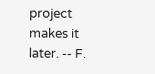project makes it later. -- F.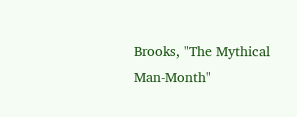Brooks, "The Mythical Man-Month"